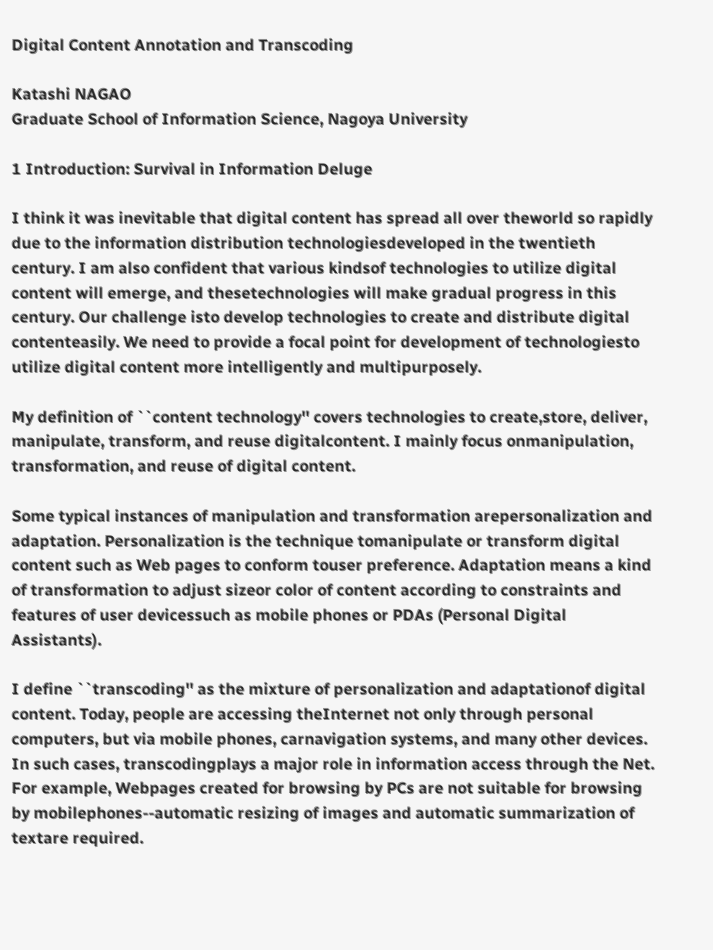Digital Content Annotation and Transcoding

Katashi NAGAO
Graduate School of Information Science, Nagoya University

1 Introduction: Survival in Information Deluge

I think it was inevitable that digital content has spread all over theworld so rapidly due to the information distribution technologiesdeveloped in the twentieth century. I am also confident that various kindsof technologies to utilize digital content will emerge, and thesetechnologies will make gradual progress in this century. Our challenge isto develop technologies to create and distribute digital contenteasily. We need to provide a focal point for development of technologiesto utilize digital content more intelligently and multipurposely.

My definition of ``content technology'' covers technologies to create,store, deliver, manipulate, transform, and reuse digitalcontent. I mainly focus onmanipulation, transformation, and reuse of digital content.

Some typical instances of manipulation and transformation arepersonalization and adaptation. Personalization is the technique tomanipulate or transform digital content such as Web pages to conform touser preference. Adaptation means a kind of transformation to adjust sizeor color of content according to constraints and features of user devicessuch as mobile phones or PDAs (Personal Digital Assistants).

I define ``transcoding'' as the mixture of personalization and adaptationof digital content. Today, people are accessing theInternet not only through personal computers, but via mobile phones, carnavigation systems, and many other devices. In such cases, transcodingplays a major role in information access through the Net. For example, Webpages created for browsing by PCs are not suitable for browsing by mobilephones--automatic resizing of images and automatic summarization of textare required.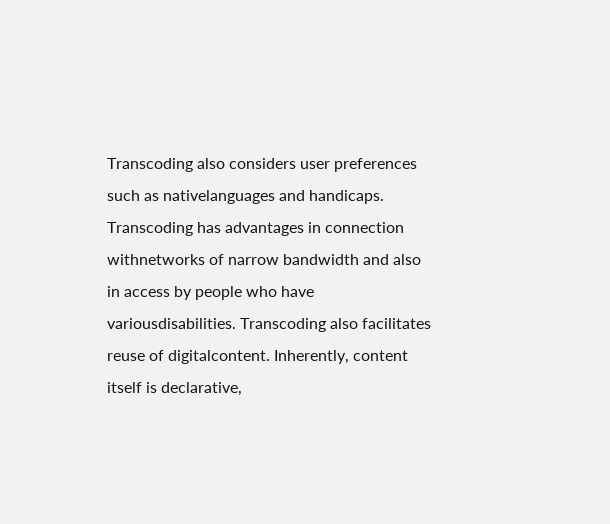Transcoding also considers user preferences such as nativelanguages and handicaps. Transcoding has advantages in connection withnetworks of narrow bandwidth and also in access by people who have variousdisabilities. Transcoding also facilitates reuse of digitalcontent. Inherently, content itself is declarative,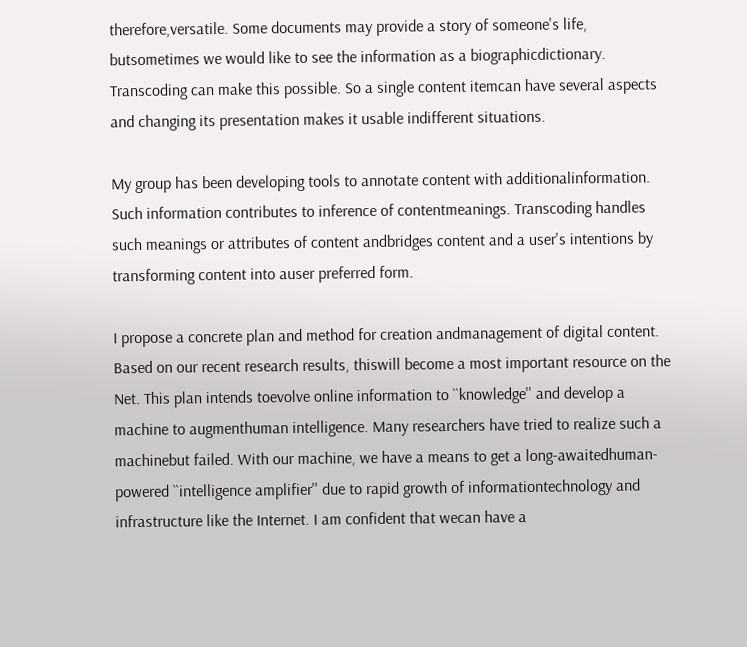therefore,versatile. Some documents may provide a story of someone's life, butsometimes we would like to see the information as a biographicdictionary. Transcoding can make this possible. So a single content itemcan have several aspects and changing its presentation makes it usable indifferent situations.

My group has been developing tools to annotate content with additionalinformation. Such information contributes to inference of contentmeanings. Transcoding handles such meanings or attributes of content andbridges content and a user's intentions by transforming content into auser preferred form.

I propose a concrete plan and method for creation andmanagement of digital content. Based on our recent research results, thiswill become a most important resource on the Net. This plan intends toevolve online information to ``knowledge'' and develop a machine to augmenthuman intelligence. Many researchers have tried to realize such a machinebut failed. With our machine, we have a means to get a long-awaitedhuman-powered ``intelligence amplifier'' due to rapid growth of informationtechnology and infrastructure like the Internet. I am confident that wecan have a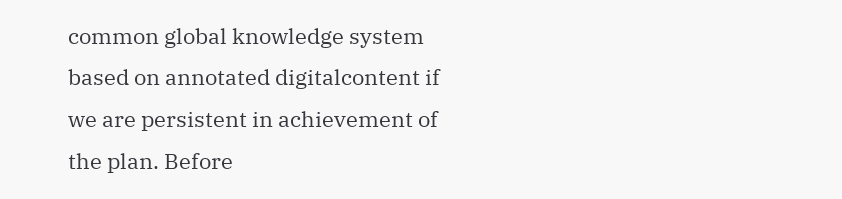common global knowledge system based on annotated digitalcontent if we are persistent in achievement of the plan. Before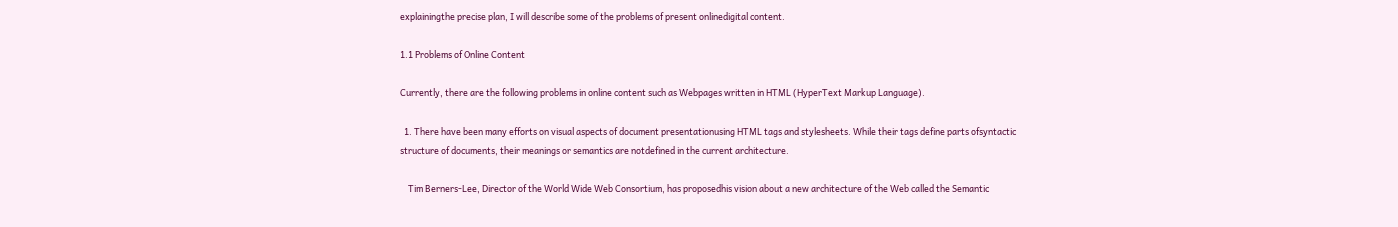explainingthe precise plan, I will describe some of the problems of present onlinedigital content.

1.1 Problems of Online Content

Currently, there are the following problems in online content such as Webpages written in HTML (HyperText Markup Language).

  1. There have been many efforts on visual aspects of document presentationusing HTML tags and stylesheets. While their tags define parts ofsyntactic structure of documents, their meanings or semantics are notdefined in the current architecture.

    Tim Berners-Lee, Director of the World Wide Web Consortium, has proposedhis vision about a new architecture of the Web called the Semantic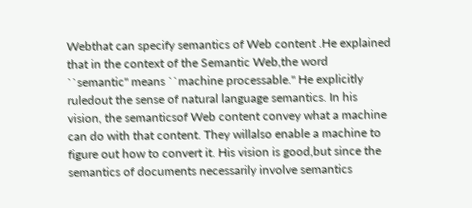Webthat can specify semantics of Web content .He explained that in the context of the Semantic Web,the word ``semantic'' means ``machine processable.'' He explicitly ruledout the sense of natural language semantics. In his vision, the semanticsof Web content convey what a machine can do with that content. They willalso enable a machine to figure out how to convert it. His vision is good,but since the semantics of documents necessarily involve semantics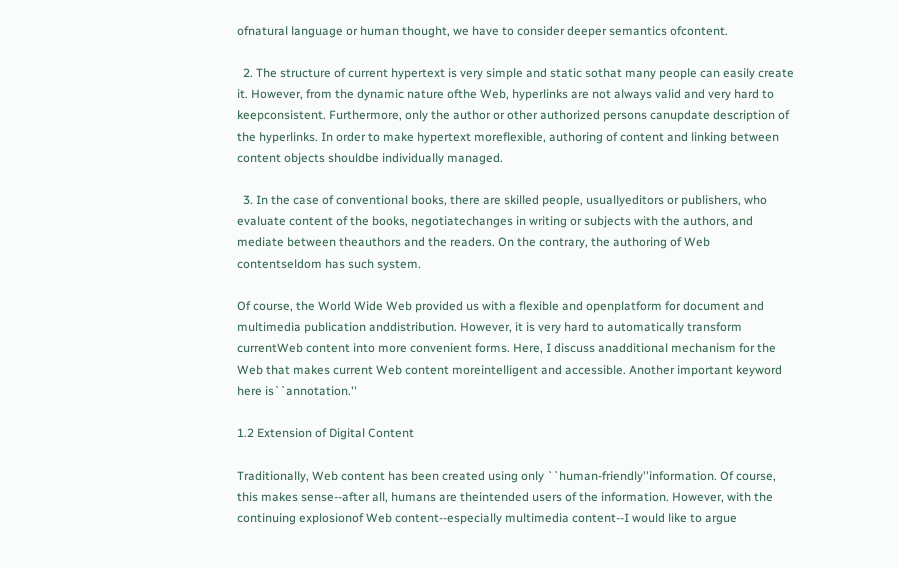ofnatural language or human thought, we have to consider deeper semantics ofcontent.

  2. The structure of current hypertext is very simple and static sothat many people can easily create it. However, from the dynamic nature ofthe Web, hyperlinks are not always valid and very hard to keepconsistent. Furthermore, only the author or other authorized persons canupdate description of the hyperlinks. In order to make hypertext moreflexible, authoring of content and linking between content objects shouldbe individually managed.

  3. In the case of conventional books, there are skilled people, usuallyeditors or publishers, who evaluate content of the books, negotiatechanges in writing or subjects with the authors, and mediate between theauthors and the readers. On the contrary, the authoring of Web contentseldom has such system.

Of course, the World Wide Web provided us with a flexible and openplatform for document and multimedia publication anddistribution. However, it is very hard to automatically transform currentWeb content into more convenient forms. Here, I discuss anadditional mechanism for the Web that makes current Web content moreintelligent and accessible. Another important keyword here is``annotation.''

1.2 Extension of Digital Content

Traditionally, Web content has been created using only ``human-friendly''information. Of course, this makes sense--after all, humans are theintended users of the information. However, with the continuing explosionof Web content--especially multimedia content--I would like to argue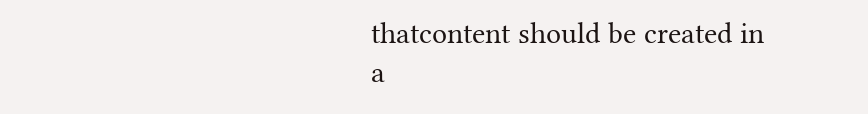thatcontent should be created in a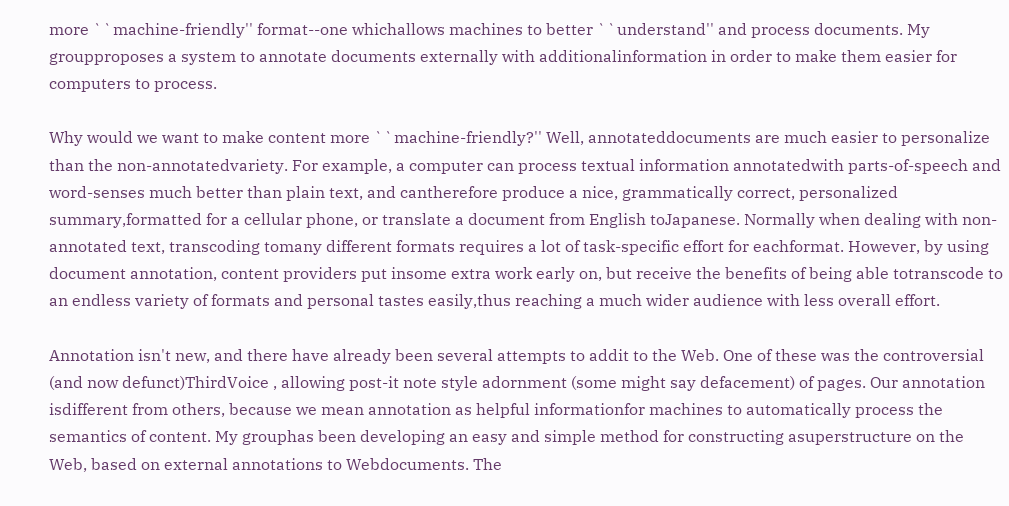more ``machine-friendly'' format--one whichallows machines to better ``understand'' and process documents. My groupproposes a system to annotate documents externally with additionalinformation in order to make them easier for computers to process.

Why would we want to make content more ``machine-friendly?'' Well, annotateddocuments are much easier to personalize than the non-annotatedvariety. For example, a computer can process textual information annotatedwith parts-of-speech and word-senses much better than plain text, and cantherefore produce a nice, grammatically correct, personalized summary,formatted for a cellular phone, or translate a document from English toJapanese. Normally when dealing with non-annotated text, transcoding tomany different formats requires a lot of task-specific effort for eachformat. However, by using document annotation, content providers put insome extra work early on, but receive the benefits of being able totranscode to an endless variety of formats and personal tastes easily,thus reaching a much wider audience with less overall effort.

Annotation isn't new, and there have already been several attempts to addit to the Web. One of these was the controversial (and now defunct)ThirdVoice , allowing post-it note style adornment (some might say defacement) of pages. Our annotation isdifferent from others, because we mean annotation as helpful informationfor machines to automatically process the semantics of content. My grouphas been developing an easy and simple method for constructing asuperstructure on the Web, based on external annotations to Webdocuments. The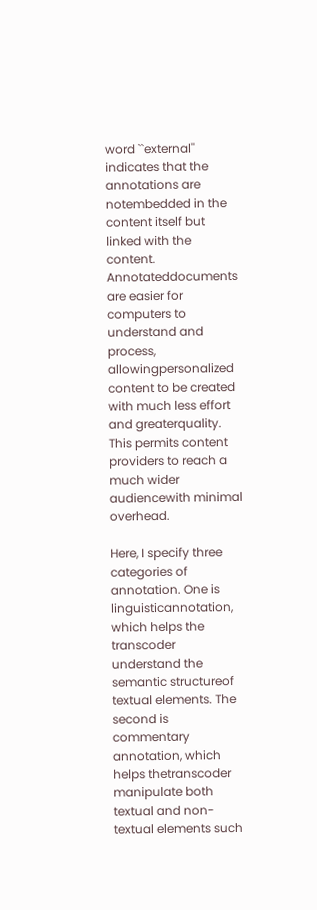word ``external'' indicates that the annotations are notembedded in the content itself but linked with the content. Annotateddocuments are easier for computers to understand and process, allowingpersonalized content to be created with much less effort and greaterquality. This permits content providers to reach a much wider audiencewith minimal overhead.

Here, I specify three categories of annotation. One is linguisticannotation, which helps the transcoder understand the semantic structureof textual elements. The second is commentary annotation, which helps thetranscoder manipulate both textual and non-textual elements such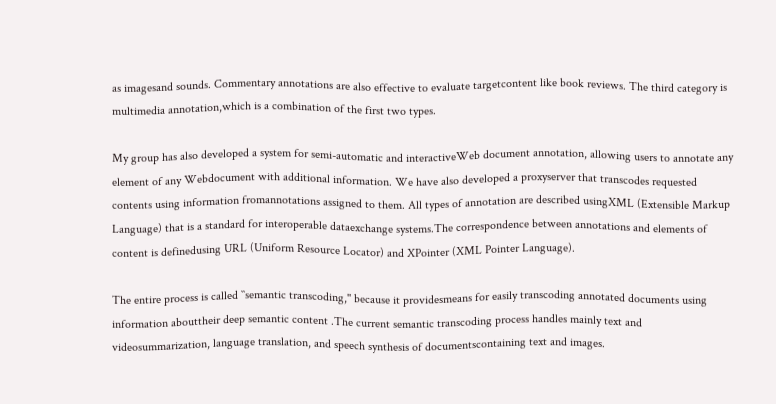as imagesand sounds. Commentary annotations are also effective to evaluate targetcontent like book reviews. The third category is multimedia annotation,which is a combination of the first two types.

My group has also developed a system for semi-automatic and interactiveWeb document annotation, allowing users to annotate any element of any Webdocument with additional information. We have also developed a proxyserver that transcodes requested contents using information fromannotations assigned to them. All types of annotation are described usingXML (Extensible Markup Language) that is a standard for interoperable dataexchange systems.The correspondence between annotations and elements of content is definedusing URL (Uniform Resource Locator) and XPointer (XML Pointer Language).

The entire process is called ``semantic transcoding,'' because it providesmeans for easily transcoding annotated documents using information abouttheir deep semantic content .The current semantic transcoding process handles mainly text and videosummarization, language translation, and speech synthesis of documentscontaining text and images.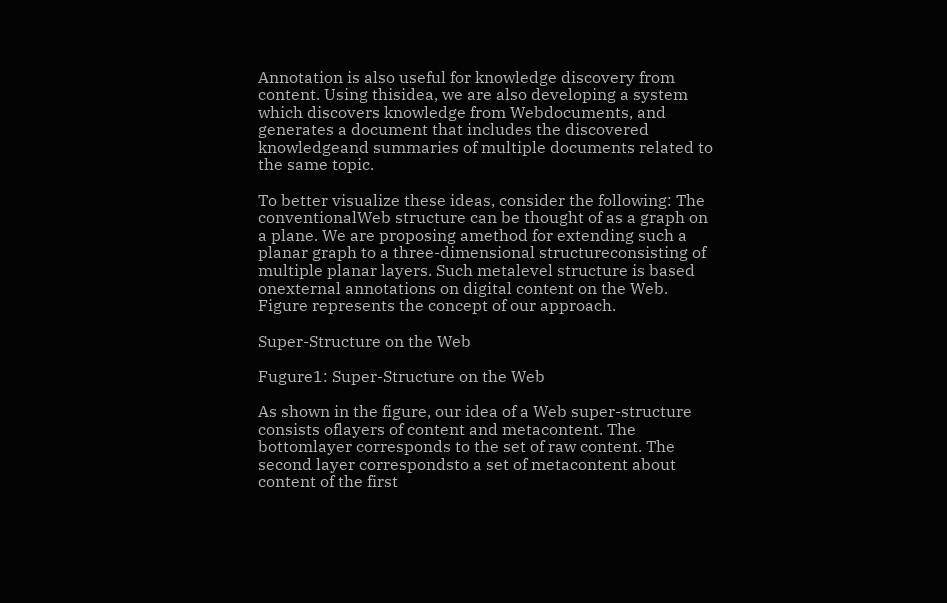Annotation is also useful for knowledge discovery from content. Using thisidea, we are also developing a system which discovers knowledge from Webdocuments, and generates a document that includes the discovered knowledgeand summaries of multiple documents related to the same topic.

To better visualize these ideas, consider the following: The conventionalWeb structure can be thought of as a graph on a plane. We are proposing amethod for extending such a planar graph to a three-dimensional structureconsisting of multiple planar layers. Such metalevel structure is based onexternal annotations on digital content on the Web. Figure represents the concept of our approach.

Super-Structure on the Web

Fugure1: Super-Structure on the Web

As shown in the figure, our idea of a Web super-structure consists oflayers of content and metacontent. The bottomlayer corresponds to the set of raw content. The second layer correspondsto a set of metacontent about content of the first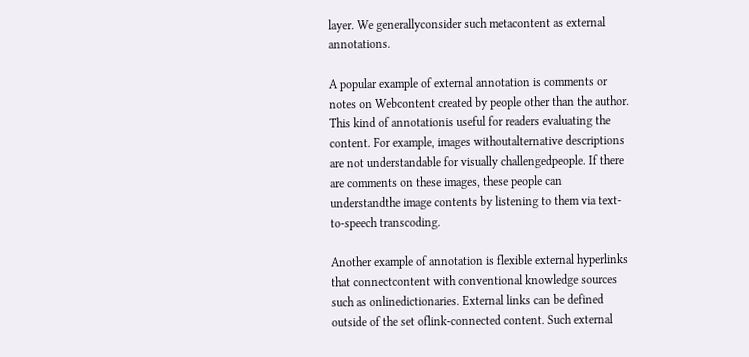layer. We generallyconsider such metacontent as external annotations.

A popular example of external annotation is comments or notes on Webcontent created by people other than the author. This kind of annotationis useful for readers evaluating the content. For example, images withoutalternative descriptions are not understandable for visually challengedpeople. If there are comments on these images, these people can understandthe image contents by listening to them via text-to-speech transcoding.

Another example of annotation is flexible external hyperlinks that connectcontent with conventional knowledge sources such as onlinedictionaries. External links can be defined outside of the set oflink-connected content. Such external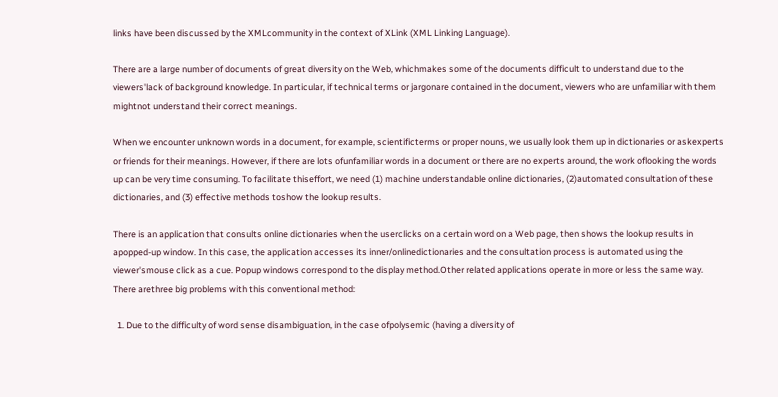links have been discussed by the XMLcommunity in the context of XLink (XML Linking Language).

There are a large number of documents of great diversity on the Web, whichmakes some of the documents difficult to understand due to the viewers'lack of background knowledge. In particular, if technical terms or jargonare contained in the document, viewers who are unfamiliar with them mightnot understand their correct meanings.

When we encounter unknown words in a document, for example, scientificterms or proper nouns, we usually look them up in dictionaries or askexperts or friends for their meanings. However, if there are lots ofunfamiliar words in a document or there are no experts around, the work oflooking the words up can be very time consuming. To facilitate thiseffort, we need (1) machine understandable online dictionaries, (2)automated consultation of these dictionaries, and (3) effective methods toshow the lookup results.

There is an application that consults online dictionaries when the userclicks on a certain word on a Web page, then shows the lookup results in apopped-up window. In this case, the application accesses its inner/onlinedictionaries and the consultation process is automated using the viewer'smouse click as a cue. Popup windows correspond to the display method.Other related applications operate in more or less the same way. There arethree big problems with this conventional method:

  1. Due to the difficulty of word sense disambiguation, in the case ofpolysemic (having a diversity of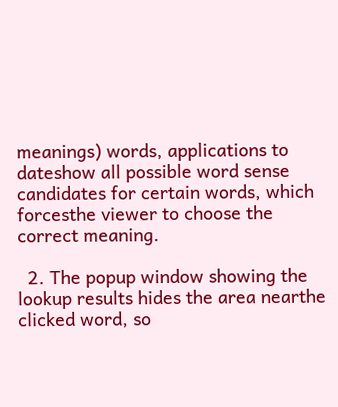meanings) words, applications to dateshow all possible word sense candidates for certain words, which forcesthe viewer to choose the correct meaning.

  2. The popup window showing the lookup results hides the area nearthe clicked word, so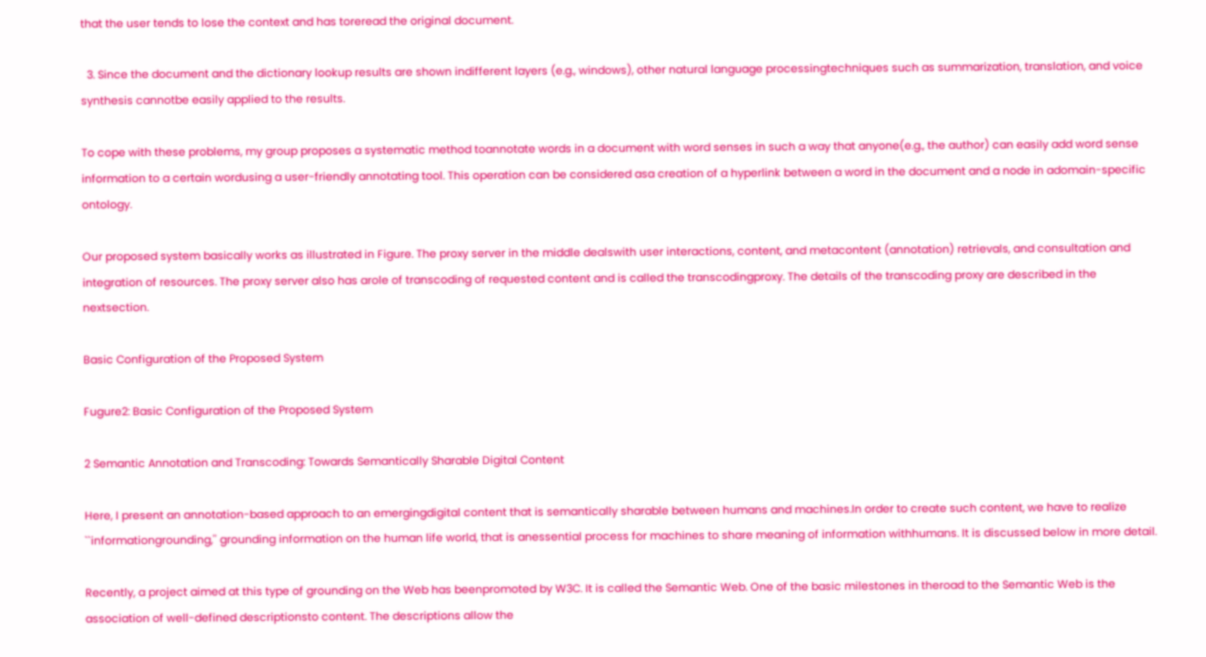that the user tends to lose the context and has toreread the original document.

  3. Since the document and the dictionary lookup results are shown indifferent layers (e.g., windows), other natural language processingtechniques such as summarization, translation, and voice synthesis cannotbe easily applied to the results.

To cope with these problems, my group proposes a systematic method toannotate words in a document with word senses in such a way that anyone(e.g., the author) can easily add word sense information to a certain wordusing a user-friendly annotating tool. This operation can be considered asa creation of a hyperlink between a word in the document and a node in adomain-specific ontology.

Our proposed system basically works as illustrated in Figure. The proxy server in the middle dealswith user interactions, content, and metacontent (annotation) retrievals, and consultation and integration of resources. The proxy server also has arole of transcoding of requested content and is called the transcodingproxy. The details of the transcoding proxy are described in the nextsection.

Basic Configuration of the Proposed System

Fugure2: Basic Configuration of the Proposed System

2 Semantic Annotation and Transcoding: Towards Semantically Sharable Digital Content

Here, I present an annotation-based approach to an emergingdigital content that is semantically sharable between humans and machines.In order to create such content, we have to realize ``informationgrounding,'' grounding information on the human life world, that is anessential process for machines to share meaning of information withhumans. It is discussed below in more detail.

Recently, a project aimed at this type of grounding on the Web has beenpromoted by W3C. It is called the Semantic Web. One of the basic milestones in theroad to the Semantic Web is the association of well-defined descriptionsto content. The descriptions allow the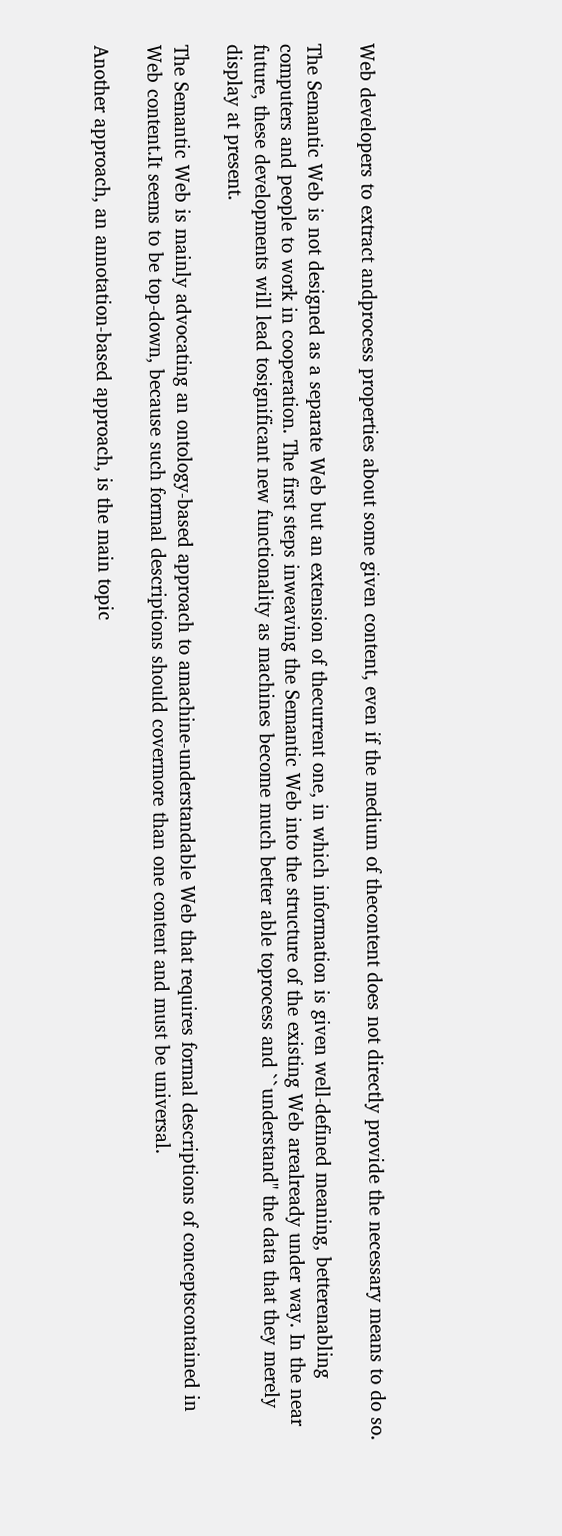Web developers to extract andprocess properties about some given content, even if the medium of thecontent does not directly provide the necessary means to do so.

The Semantic Web is not designed as a separate Web but an extension of thecurrent one, in which information is given well-defined meaning, betterenabling computers and people to work in cooperation. The first steps inweaving the Semantic Web into the structure of the existing Web arealready under way. In the near future, these developments will lead tosignificant new functionality as machines become much better able toprocess and ``understand'' the data that they merely display at present.

The Semantic Web is mainly advocating an ontology-based approach to amachine-understandable Web that requires formal descriptions of conceptscontained in Web content.It seems to be top-down, because such formal descriptions should covermore than one content and must be universal.

Another approach, an annotation-based approach, is the main topic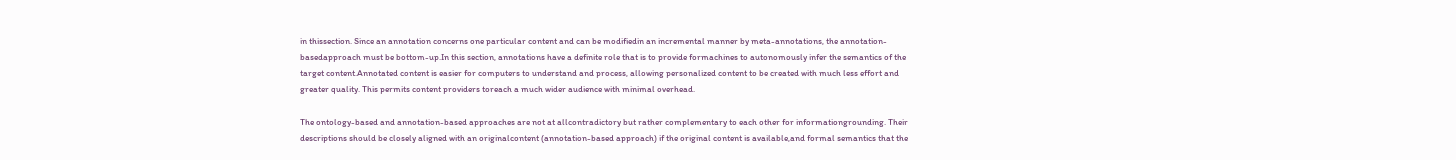in thissection. Since an annotation concerns one particular content and can be modifiedin an incremental manner by meta-annotations, the annotation-basedapproach must be bottom-up.In this section, annotations have a definite role that is to provide formachines to autonomously infer the semantics of the target content.Annotated content is easier for computers to understand and process, allowing personalized content to be created with much less effort and greater quality. This permits content providers toreach a much wider audience with minimal overhead.

The ontology-based and annotation-based approaches are not at allcontradictory but rather complementary to each other for informationgrounding. Their descriptions should be closely aligned with an originalcontent (annotation-based approach) if the original content is available,and formal semantics that the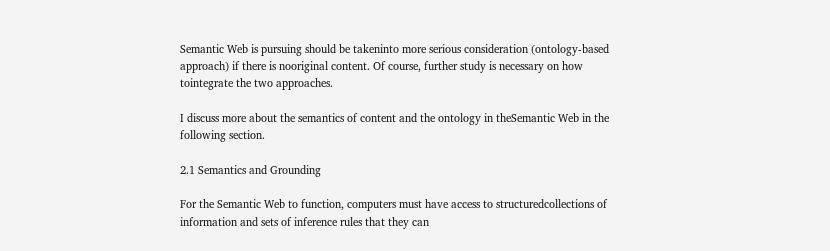Semantic Web is pursuing should be takeninto more serious consideration (ontology-based approach) if there is nooriginal content. Of course, further study is necessary on how tointegrate the two approaches.

I discuss more about the semantics of content and the ontology in theSemantic Web in the following section.

2.1 Semantics and Grounding

For the Semantic Web to function, computers must have access to structuredcollections of information and sets of inference rules that they can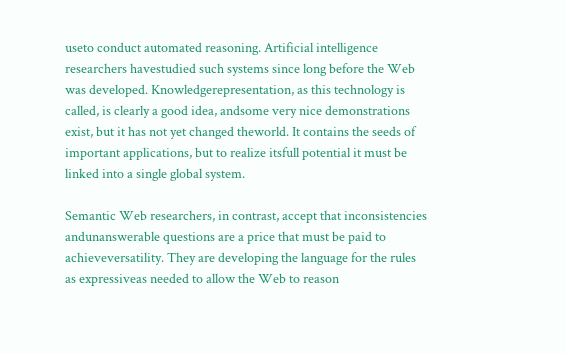useto conduct automated reasoning. Artificial intelligence researchers havestudied such systems since long before the Web was developed. Knowledgerepresentation, as this technology is called, is clearly a good idea, andsome very nice demonstrations exist, but it has not yet changed theworld. It contains the seeds of important applications, but to realize itsfull potential it must be linked into a single global system.

Semantic Web researchers, in contrast, accept that inconsistencies andunanswerable questions are a price that must be paid to achieveversatility. They are developing the language for the rules as expressiveas needed to allow the Web to reason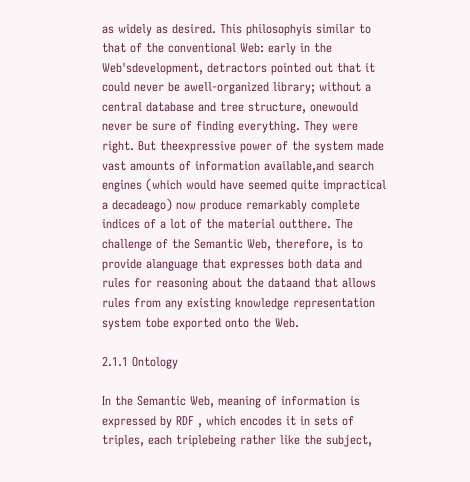as widely as desired. This philosophyis similar to that of the conventional Web: early in the Web'sdevelopment, detractors pointed out that it could never be awell-organized library; without a central database and tree structure, onewould never be sure of finding everything. They were right. But theexpressive power of the system made vast amounts of information available,and search engines (which would have seemed quite impractical a decadeago) now produce remarkably complete indices of a lot of the material outthere. The challenge of the Semantic Web, therefore, is to provide alanguage that expresses both data and rules for reasoning about the dataand that allows rules from any existing knowledge representation system tobe exported onto the Web.

2.1.1 Ontology

In the Semantic Web, meaning of information is expressed by RDF , which encodes it in sets of triples, each triplebeing rather like the subject,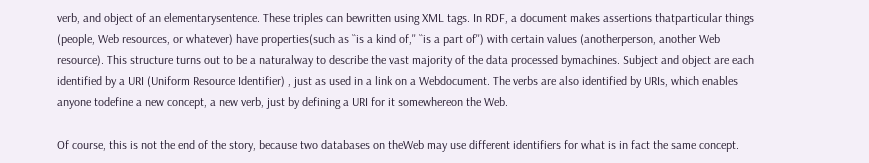verb, and object of an elementarysentence. These triples can bewritten using XML tags. In RDF, a document makes assertions thatparticular things (people, Web resources, or whatever) have properties(such as ``is a kind of,'' ``is a part of'') with certain values (anotherperson, another Web resource). This structure turns out to be a naturalway to describe the vast majority of the data processed bymachines. Subject and object are each identified by a URI (Uniform Resource Identifier) , just as used in a link on a Webdocument. The verbs are also identified by URIs, which enables anyone todefine a new concept, a new verb, just by defining a URI for it somewhereon the Web.

Of course, this is not the end of the story, because two databases on theWeb may use different identifiers for what is in fact the same concept.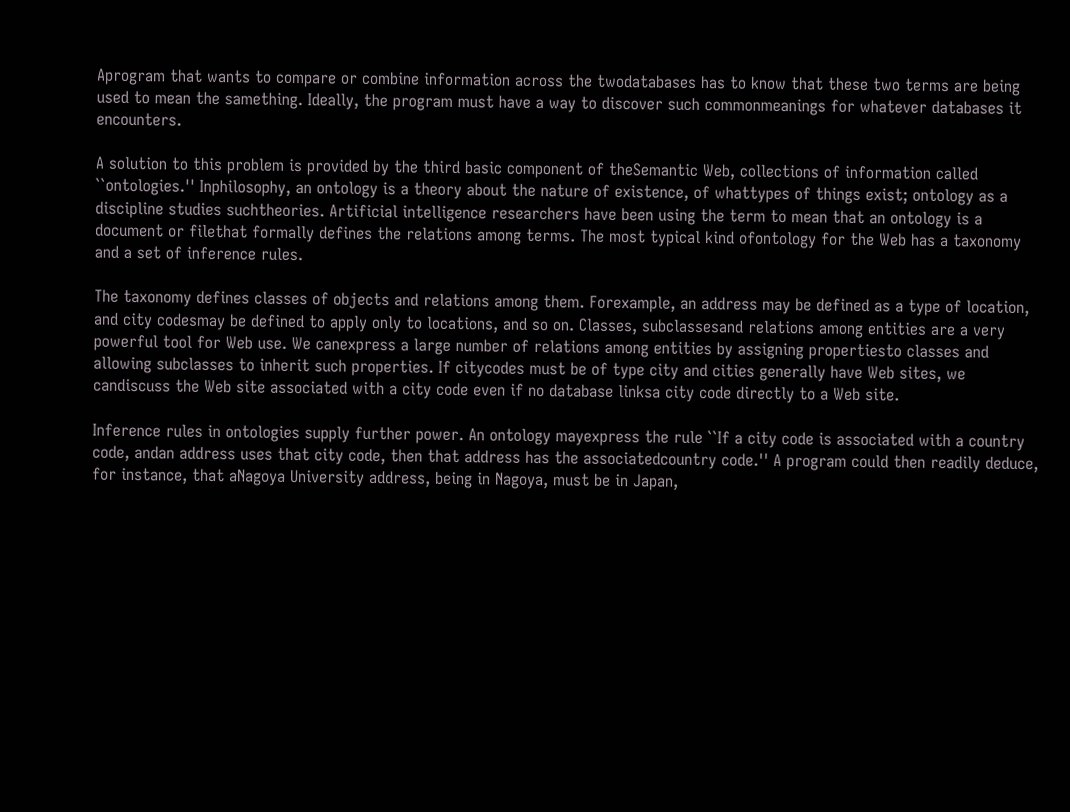Aprogram that wants to compare or combine information across the twodatabases has to know that these two terms are being used to mean the samething. Ideally, the program must have a way to discover such commonmeanings for whatever databases it encounters.

A solution to this problem is provided by the third basic component of theSemantic Web, collections of information called ``ontologies.'' Inphilosophy, an ontology is a theory about the nature of existence, of whattypes of things exist; ontology as a discipline studies suchtheories. Artificial intelligence researchers have been using the term to mean that an ontology is a document or filethat formally defines the relations among terms. The most typical kind ofontology for the Web has a taxonomy and a set of inference rules.

The taxonomy defines classes of objects and relations among them. Forexample, an address may be defined as a type of location, and city codesmay be defined to apply only to locations, and so on. Classes, subclassesand relations among entities are a very powerful tool for Web use. We canexpress a large number of relations among entities by assigning propertiesto classes and allowing subclasses to inherit such properties. If citycodes must be of type city and cities generally have Web sites, we candiscuss the Web site associated with a city code even if no database linksa city code directly to a Web site.

Inference rules in ontologies supply further power. An ontology mayexpress the rule ``If a city code is associated with a country code, andan address uses that city code, then that address has the associatedcountry code.'' A program could then readily deduce, for instance, that aNagoya University address, being in Nagoya, must be in Japan,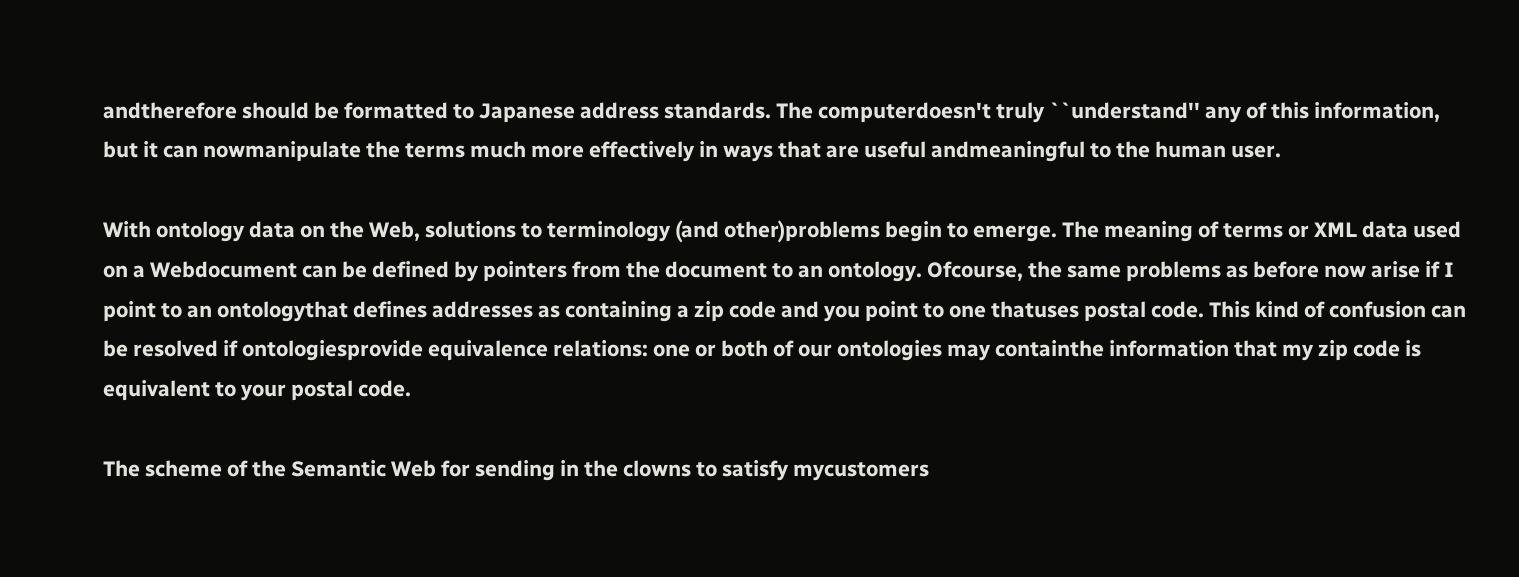andtherefore should be formatted to Japanese address standards. The computerdoesn't truly ``understand'' any of this information, but it can nowmanipulate the terms much more effectively in ways that are useful andmeaningful to the human user.

With ontology data on the Web, solutions to terminology (and other)problems begin to emerge. The meaning of terms or XML data used on a Webdocument can be defined by pointers from the document to an ontology. Ofcourse, the same problems as before now arise if I point to an ontologythat defines addresses as containing a zip code and you point to one thatuses postal code. This kind of confusion can be resolved if ontologiesprovide equivalence relations: one or both of our ontologies may containthe information that my zip code is equivalent to your postal code.

The scheme of the Semantic Web for sending in the clowns to satisfy mycustomers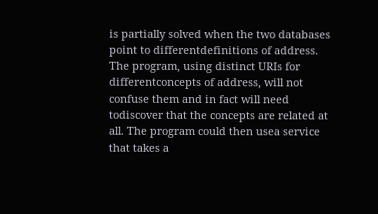is partially solved when the two databases point to differentdefinitions of address. The program, using distinct URIs for differentconcepts of address, will not confuse them and in fact will need todiscover that the concepts are related at all. The program could then usea service that takes a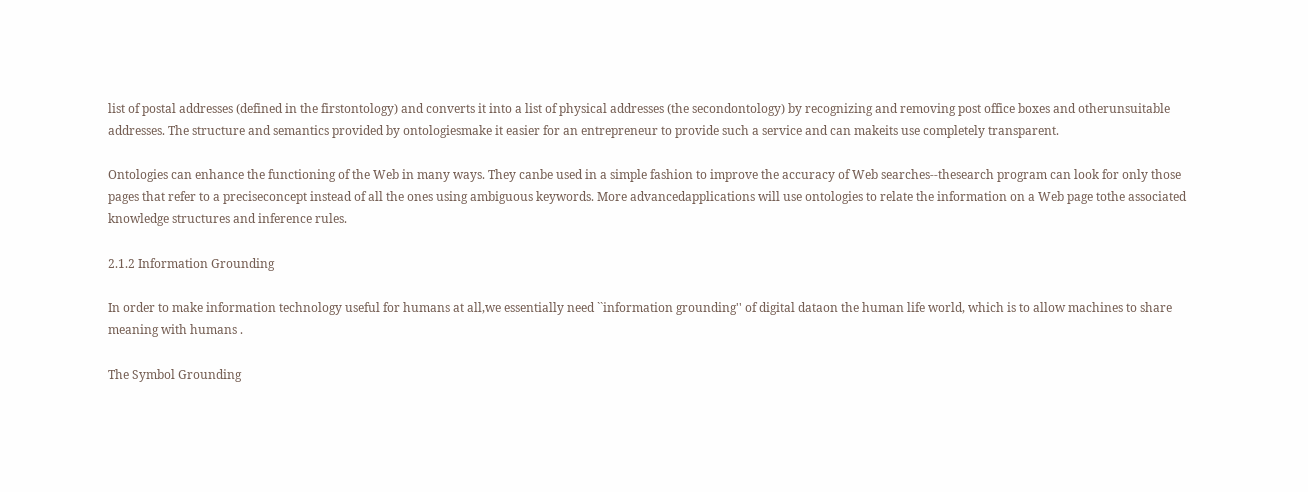list of postal addresses (defined in the firstontology) and converts it into a list of physical addresses (the secondontology) by recognizing and removing post office boxes and otherunsuitable addresses. The structure and semantics provided by ontologiesmake it easier for an entrepreneur to provide such a service and can makeits use completely transparent.

Ontologies can enhance the functioning of the Web in many ways. They canbe used in a simple fashion to improve the accuracy of Web searches--thesearch program can look for only those pages that refer to a preciseconcept instead of all the ones using ambiguous keywords. More advancedapplications will use ontologies to relate the information on a Web page tothe associated knowledge structures and inference rules.

2.1.2 Information Grounding

In order to make information technology useful for humans at all,we essentially need ``information grounding'' of digital dataon the human life world, which is to allow machines to share meaning with humans .

The Symbol Grounding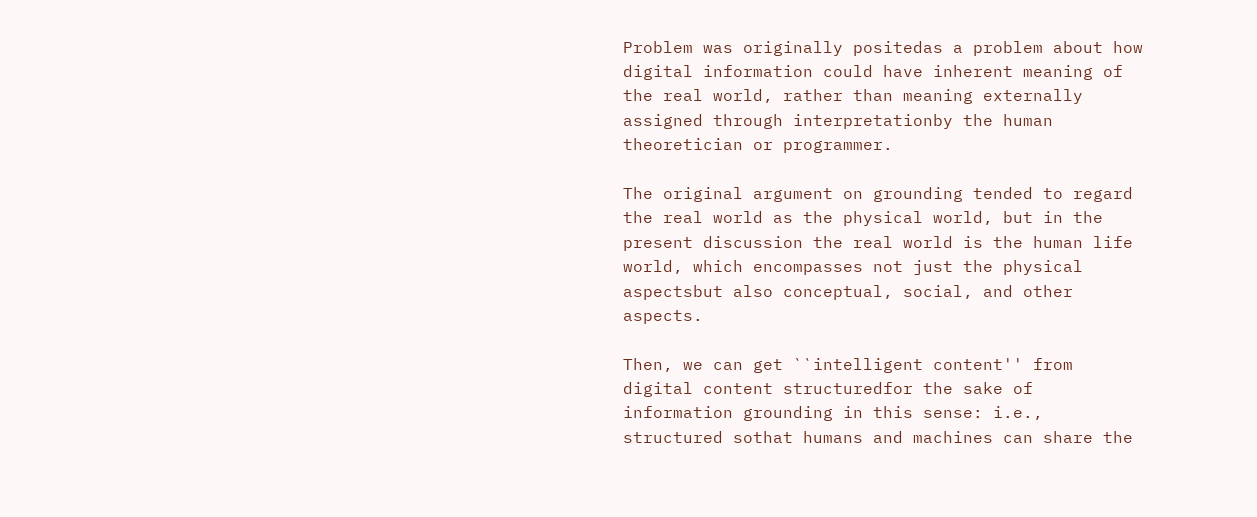Problem was originally positedas a problem about how digital information could have inherent meaning of the real world, rather than meaning externally assigned through interpretationby the human theoretician or programmer.

The original argument on grounding tended to regard the real world as the physical world, but in the present discussion the real world is the human life world, which encompasses not just the physical aspectsbut also conceptual, social, and other aspects.

Then, we can get ``intelligent content'' from digital content structuredfor the sake of information grounding in this sense: i.e., structured sothat humans and machines can share the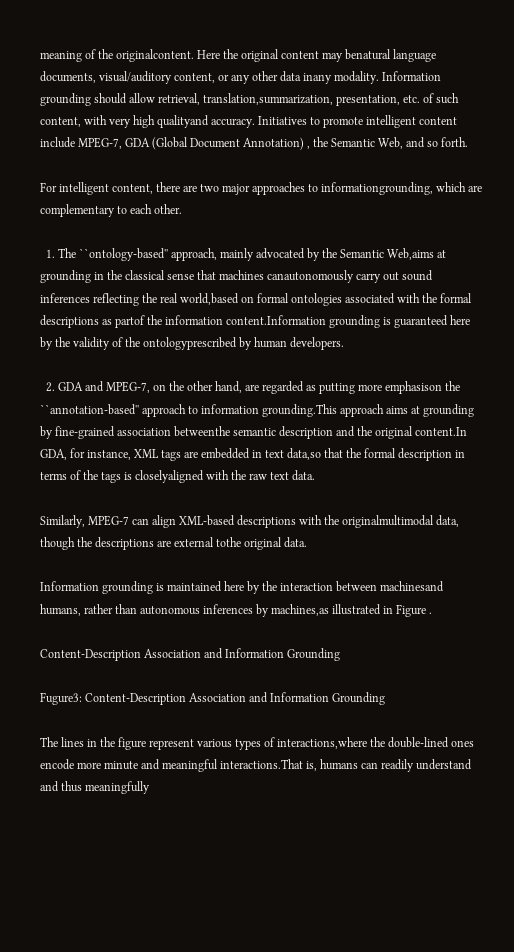meaning of the originalcontent. Here the original content may benatural language documents, visual/auditory content, or any other data inany modality. Information grounding should allow retrieval, translation,summarization, presentation, etc. of such content, with very high qualityand accuracy. Initiatives to promote intelligent content include MPEG-7, GDA (Global Document Annotation) , the Semantic Web, and so forth.

For intelligent content, there are two major approaches to informationgrounding, which are complementary to each other.

  1. The ``ontology-based'' approach, mainly advocated by the Semantic Web,aims at grounding in the classical sense that machines canautonomously carry out sound inferences reflecting the real world,based on formal ontologies associated with the formal descriptions as partof the information content.Information grounding is guaranteed here by the validity of the ontologyprescribed by human developers.

  2. GDA and MPEG-7, on the other hand, are regarded as putting more emphasison the ``annotation-based'' approach to information grounding.This approach aims at grounding by fine-grained association betweenthe semantic description and the original content.In GDA, for instance, XML tags are embedded in text data,so that the formal description in terms of the tags is closelyaligned with the raw text data.

Similarly, MPEG-7 can align XML-based descriptions with the originalmultimodal data, though the descriptions are external tothe original data.

Information grounding is maintained here by the interaction between machinesand humans, rather than autonomous inferences by machines,as illustrated in Figure .

Content-Description Association and Information Grounding

Fugure3: Content-Description Association and Information Grounding

The lines in the figure represent various types of interactions,where the double-lined ones encode more minute and meaningful interactions.That is, humans can readily understand and thus meaningfully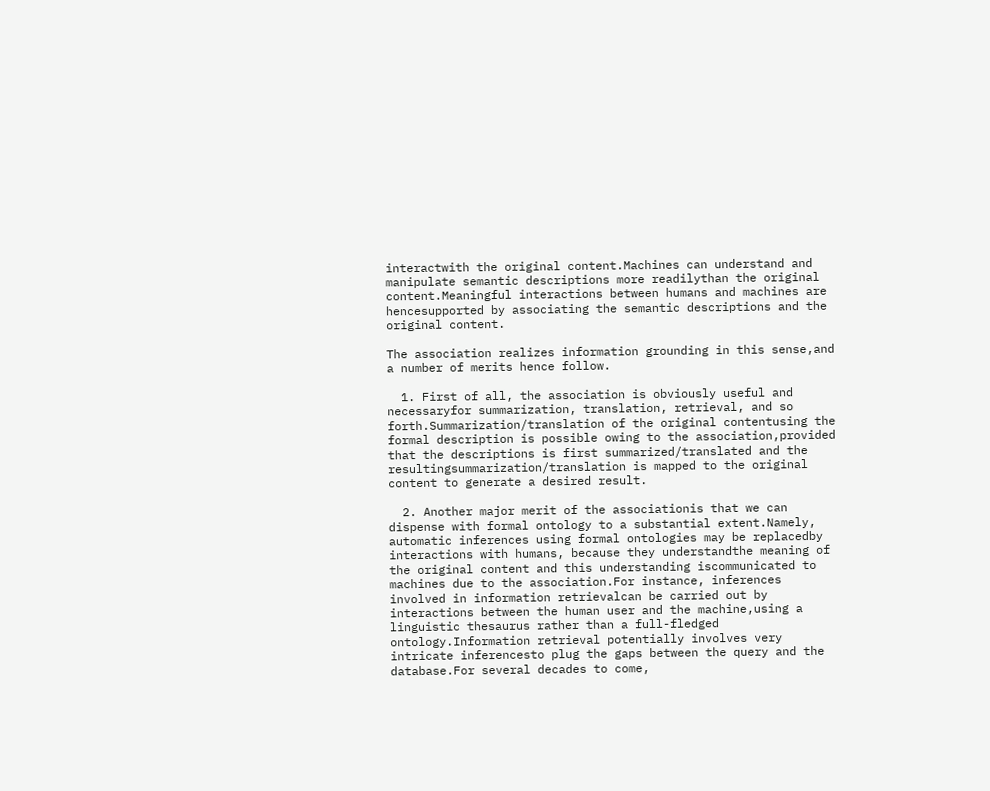interactwith the original content.Machines can understand and manipulate semantic descriptions more readilythan the original content.Meaningful interactions between humans and machines are hencesupported by associating the semantic descriptions and the original content.

The association realizes information grounding in this sense,and a number of merits hence follow.

  1. First of all, the association is obviously useful and necessaryfor summarization, translation, retrieval, and so forth.Summarization/translation of the original contentusing the formal description is possible owing to the association,provided that the descriptions is first summarized/translated and the resultingsummarization/translation is mapped to the original content to generate a desired result.

  2. Another major merit of the associationis that we can dispense with formal ontology to a substantial extent.Namely, automatic inferences using formal ontologies may be replacedby interactions with humans, because they understandthe meaning of the original content and this understanding iscommunicated to machines due to the association.For instance, inferences involved in information retrievalcan be carried out by interactions between the human user and the machine,using a linguistic thesaurus rather than a full-fledged ontology.Information retrieval potentially involves very intricate inferencesto plug the gaps between the query and the database.For several decades to come,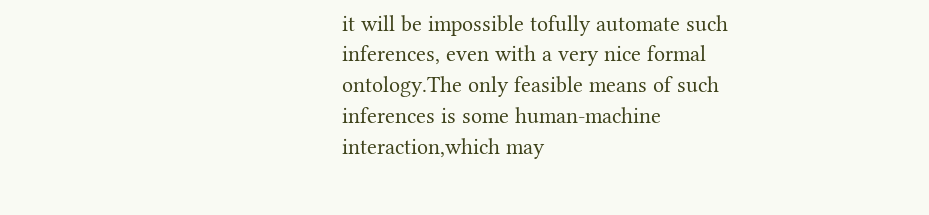it will be impossible tofully automate such inferences, even with a very nice formal ontology.The only feasible means of such inferences is some human-machine interaction,which may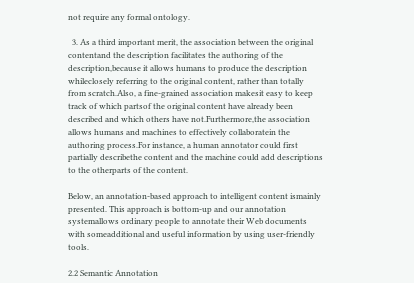not require any formal ontology.

  3. As a third important merit, the association between the original contentand the description facilitates the authoring of the description,because it allows humans to produce the description whileclosely referring to the original content, rather than totally from scratch.Also, a fine-grained association makesit easy to keep track of which partsof the original content have already been described and which others have not.Furthermore,the association allows humans and machines to effectively collaboratein the authoring process.For instance, a human annotator could first partially describethe content and the machine could add descriptions to the otherparts of the content.

Below, an annotation-based approach to intelligent content ismainly presented. This approach is bottom-up and our annotation systemallows ordinary people to annotate their Web documents with someadditional and useful information by using user-friendly tools.

2.2 Semantic Annotation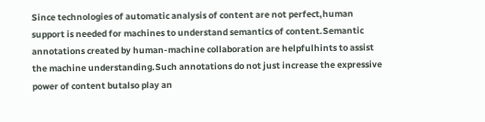Since technologies of automatic analysis of content are not perfect,human support is needed for machines to understand semantics of content.Semantic annotations created by human-machine collaboration are helpfulhints to assist the machine understanding.Such annotations do not just increase the expressive power of content butalso play an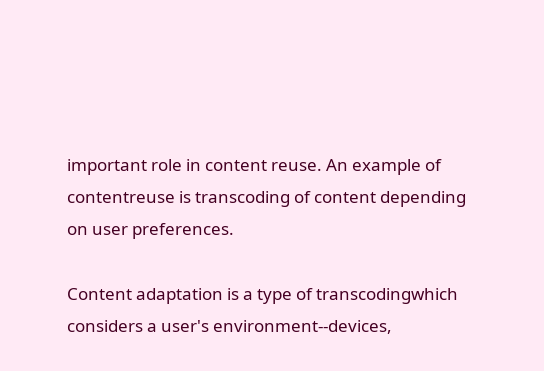important role in content reuse. An example of contentreuse is transcoding of content depending on user preferences.

Content adaptation is a type of transcodingwhich considers a user's environment--devices,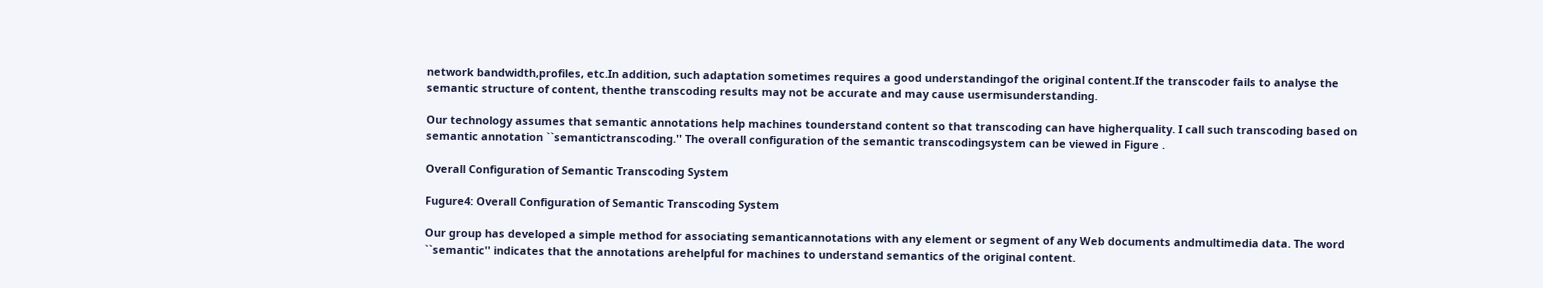network bandwidth,profiles, etc.In addition, such adaptation sometimes requires a good understandingof the original content.If the transcoder fails to analyse the semantic structure of content, thenthe transcoding results may not be accurate and may cause usermisunderstanding.

Our technology assumes that semantic annotations help machines tounderstand content so that transcoding can have higherquality. I call such transcoding based on semantic annotation ``semantictranscoding.'' The overall configuration of the semantic transcodingsystem can be viewed in Figure .

Overall Configuration of Semantic Transcoding System

Fugure4: Overall Configuration of Semantic Transcoding System

Our group has developed a simple method for associating semanticannotations with any element or segment of any Web documents andmultimedia data. The word ``semantic'' indicates that the annotations arehelpful for machines to understand semantics of the original content.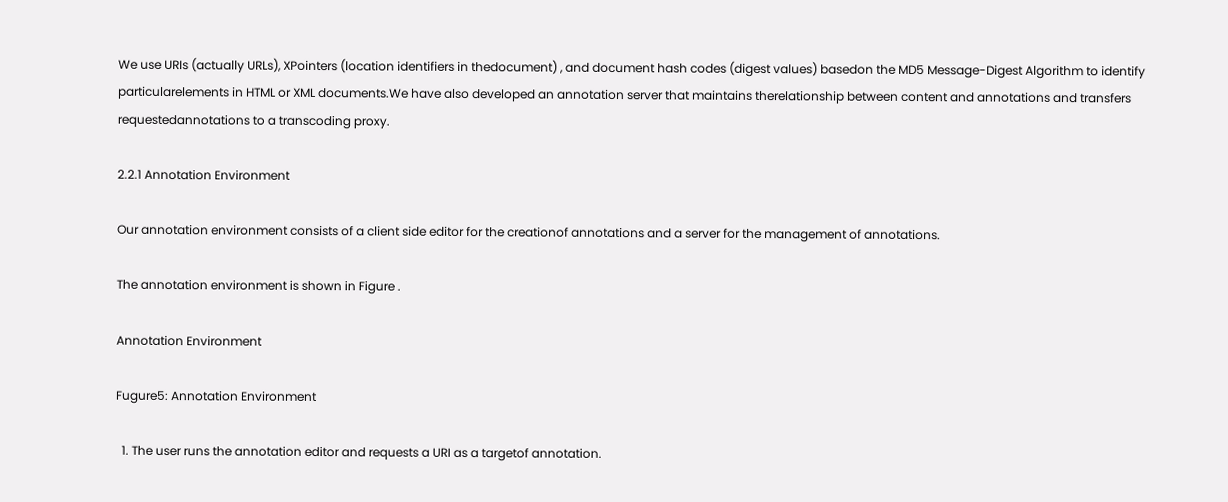We use URIs (actually URLs), XPointers (location identifiers in thedocument) , and document hash codes (digest values) basedon the MD5 Message-Digest Algorithm to identify particularelements in HTML or XML documents.We have also developed an annotation server that maintains therelationship between content and annotations and transfers requestedannotations to a transcoding proxy.

2.2.1 Annotation Environment

Our annotation environment consists of a client side editor for the creationof annotations and a server for the management of annotations.

The annotation environment is shown in Figure .

Annotation Environment

Fugure5: Annotation Environment

  1. The user runs the annotation editor and requests a URI as a targetof annotation.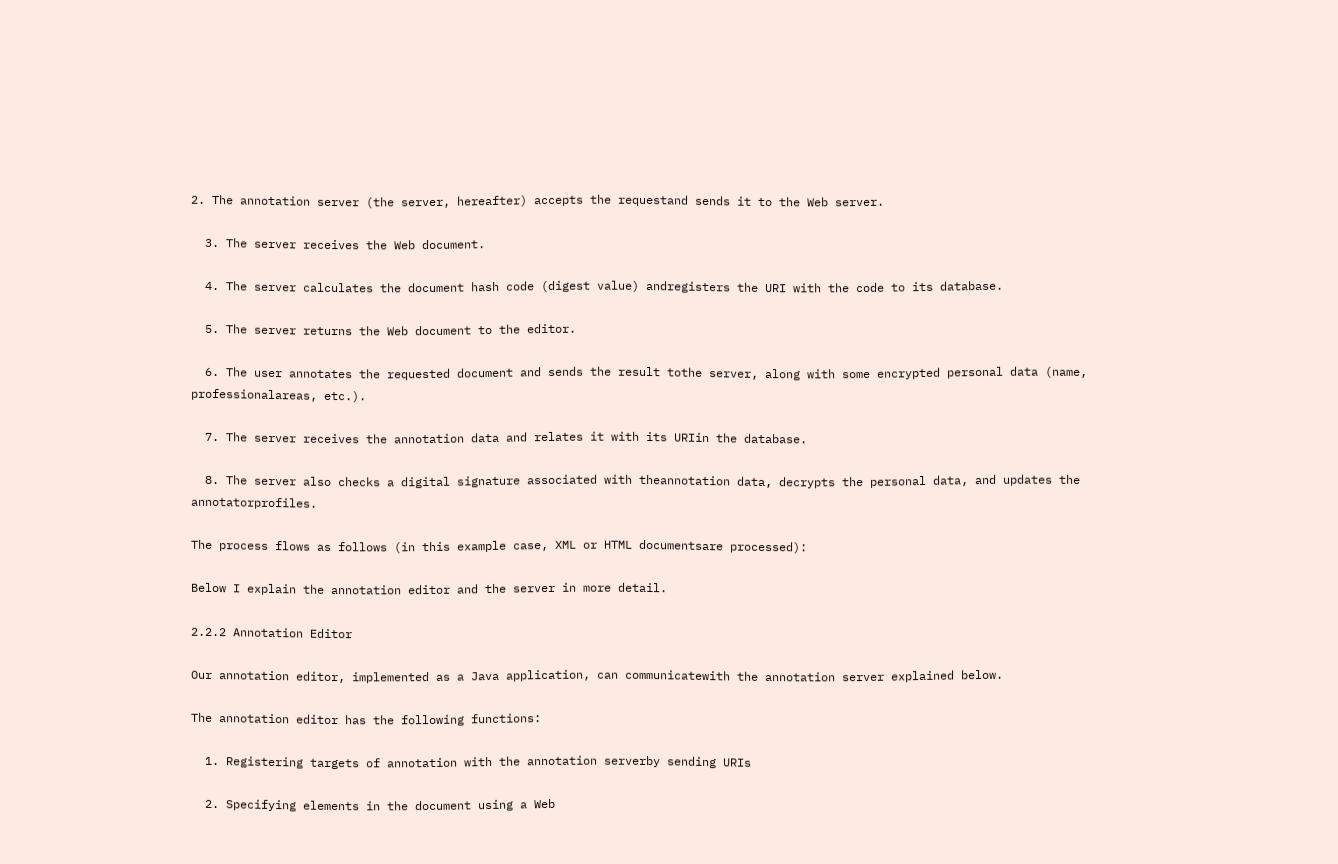2. The annotation server (the server, hereafter) accepts the requestand sends it to the Web server.

  3. The server receives the Web document.

  4. The server calculates the document hash code (digest value) andregisters the URI with the code to its database.

  5. The server returns the Web document to the editor.

  6. The user annotates the requested document and sends the result tothe server, along with some encrypted personal data (name, professionalareas, etc.).

  7. The server receives the annotation data and relates it with its URIin the database.

  8. The server also checks a digital signature associated with theannotation data, decrypts the personal data, and updates the annotatorprofiles.

The process flows as follows (in this example case, XML or HTML documentsare processed):

Below I explain the annotation editor and the server in more detail.

2.2.2 Annotation Editor

Our annotation editor, implemented as a Java application, can communicatewith the annotation server explained below.

The annotation editor has the following functions:

  1. Registering targets of annotation with the annotation serverby sending URIs

  2. Specifying elements in the document using a Web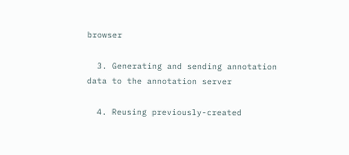browser

  3. Generating and sending annotation data to the annotation server

  4. Reusing previously-created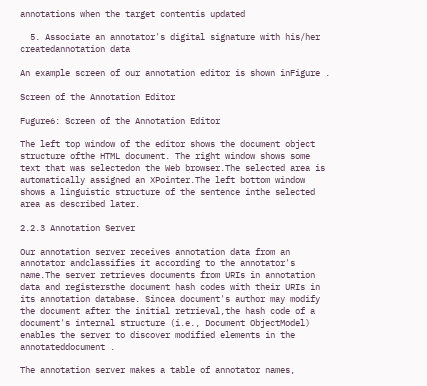annotations when the target contentis updated

  5. Associate an annotator's digital signature with his/her createdannotation data

An example screen of our annotation editor is shown inFigure .

Screen of the Annotation Editor

Fugure6: Screen of the Annotation Editor

The left top window of the editor shows the document object structure ofthe HTML document. The right window shows some text that was selectedon the Web browser.The selected area is automatically assigned an XPointer.The left bottom window shows a linguistic structure of the sentence inthe selected area as described later.

2.2.3 Annotation Server

Our annotation server receives annotation data from an annotator andclassifies it according to the annotator's name.The server retrieves documents from URIs in annotation data and registersthe document hash codes with their URIs in its annotation database. Sincea document's author may modify the document after the initial retrieval,the hash code of a document's internal structure (i.e., Document ObjectModel) enables the server to discover modified elements in the annotateddocument .

The annotation server makes a table of annotator names,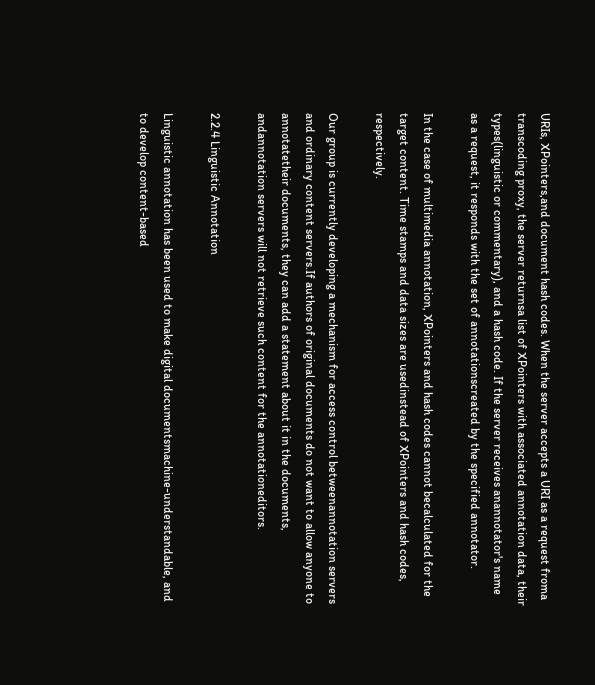URIs, XPointers,and document hash codes. When the server accepts a URI as a request froma transcoding proxy, the server returnsa list of XPointers with associated annotation data, their types(linguistic or commentary), and a hash code. If the server receives anannotator's name as a request, it responds with the set of annotationscreated by the specified annotator.

In the case of multimedia annotation, XPointers and hash codes cannot becalculated for the target content. Time stamps and data sizes are usedinstead of XPointers and hash codes, respectively.

Our group is currently developing a mechanism for access control betweenannotation servers and ordinary content servers.If authors of original documents do not want to allow anyone to annotatetheir documents, they can add a statement about it in the documents, andannotation servers will not retrieve such content for the annotationeditors.

2.2.4 Linguistic Annotation

Linguistic annotation has been used to make digital documentsmachine-understandable, and to develop content-based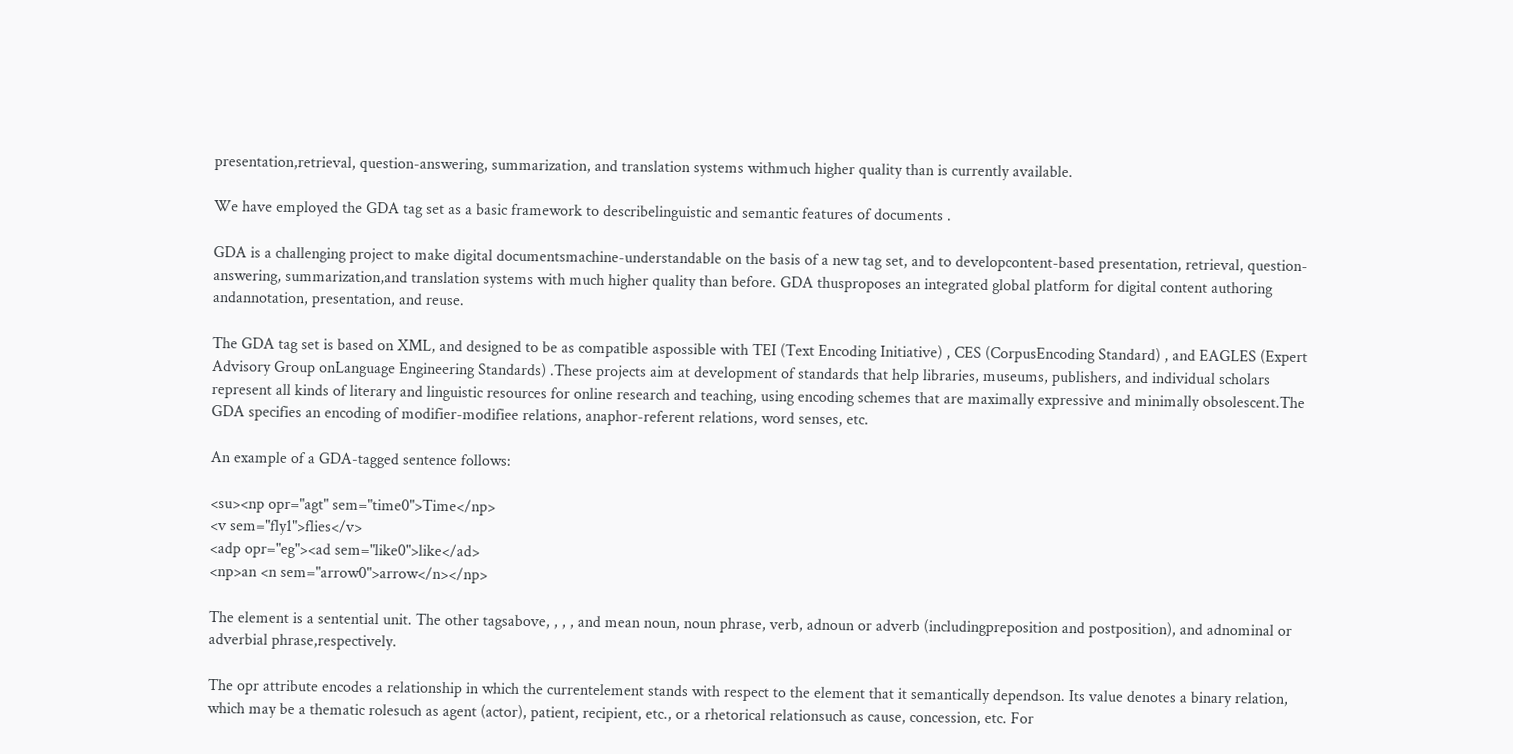presentation,retrieval, question-answering, summarization, and translation systems withmuch higher quality than is currently available.

We have employed the GDA tag set as a basic framework to describelinguistic and semantic features of documents .

GDA is a challenging project to make digital documentsmachine-understandable on the basis of a new tag set, and to developcontent-based presentation, retrieval, question-answering, summarization,and translation systems with much higher quality than before. GDA thusproposes an integrated global platform for digital content authoring andannotation, presentation, and reuse.

The GDA tag set is based on XML, and designed to be as compatible aspossible with TEI (Text Encoding Initiative) , CES (CorpusEncoding Standard) , and EAGLES (Expert Advisory Group onLanguage Engineering Standards) .These projects aim at development of standards that help libraries, museums, publishers, and individual scholars represent all kinds of literary and linguistic resources for online research and teaching, using encoding schemes that are maximally expressive and minimally obsolescent.The GDA specifies an encoding of modifier-modifiee relations, anaphor-referent relations, word senses, etc.

An example of a GDA-tagged sentence follows:

<su><np opr="agt" sem="time0">Time</np>
<v sem="fly1">flies</v>
<adp opr="eg"><ad sem="like0">like</ad>
<np>an <n sem="arrow0">arrow</n></np>

The element is a sentential unit. The other tagsabove, , , , and mean noun, noun phrase, verb, adnoun or adverb (includingpreposition and postposition), and adnominal or adverbial phrase,respectively.

The opr attribute encodes a relationship in which the currentelement stands with respect to the element that it semantically dependson. Its value denotes a binary relation, which may be a thematic rolesuch as agent (actor), patient, recipient, etc., or a rhetorical relationsuch as cause, concession, etc. For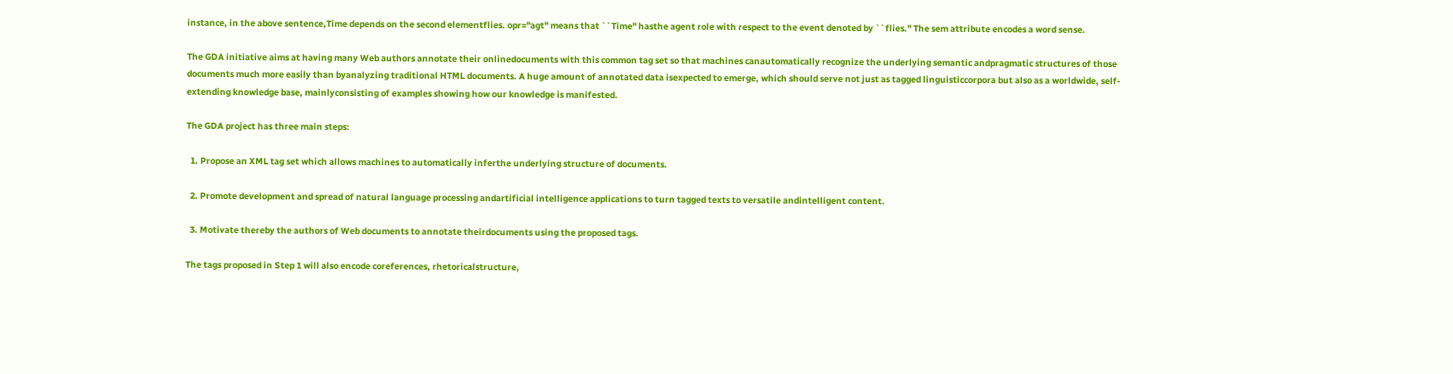instance, in the above sentence,Time depends on the second elementflies. opr="agt" means that ``Time'' hasthe agent role with respect to the event denoted by ``flies.'' The sem attribute encodes a word sense.

The GDA initiative aims at having many Web authors annotate their onlinedocuments with this common tag set so that machines canautomatically recognize the underlying semantic andpragmatic structures of those documents much more easily than byanalyzing traditional HTML documents. A huge amount of annotated data isexpected to emerge, which should serve not just as tagged linguisticcorpora but also as a worldwide, self-extending knowledge base, mainlyconsisting of examples showing how our knowledge is manifested.

The GDA project has three main steps:

  1. Propose an XML tag set which allows machines to automatically inferthe underlying structure of documents.

  2. Promote development and spread of natural language processing andartificial intelligence applications to turn tagged texts to versatile andintelligent content.

  3. Motivate thereby the authors of Web documents to annotate theirdocuments using the proposed tags.

The tags proposed in Step 1 will also encode coreferences, rhetoricalstructure,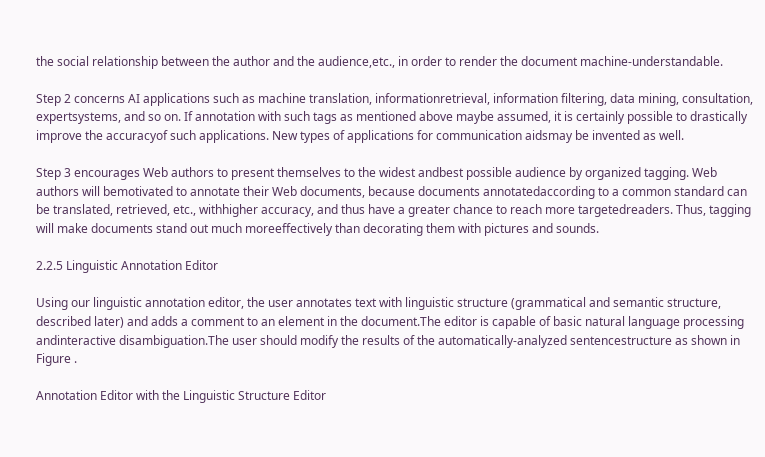the social relationship between the author and the audience,etc., in order to render the document machine-understandable.

Step 2 concerns AI applications such as machine translation, informationretrieval, information filtering, data mining, consultation, expertsystems, and so on. If annotation with such tags as mentioned above maybe assumed, it is certainly possible to drastically improve the accuracyof such applications. New types of applications for communication aidsmay be invented as well.

Step 3 encourages Web authors to present themselves to the widest andbest possible audience by organized tagging. Web authors will bemotivated to annotate their Web documents, because documents annotatedaccording to a common standard can be translated, retrieved, etc., withhigher accuracy, and thus have a greater chance to reach more targetedreaders. Thus, tagging will make documents stand out much moreeffectively than decorating them with pictures and sounds.

2.2.5 Linguistic Annotation Editor

Using our linguistic annotation editor, the user annotates text with linguistic structure (grammatical and semantic structure, described later) and adds a comment to an element in the document.The editor is capable of basic natural language processing andinteractive disambiguation.The user should modify the results of the automatically-analyzed sentencestructure as shown in Figure .

Annotation Editor with the Linguistic Structure Editor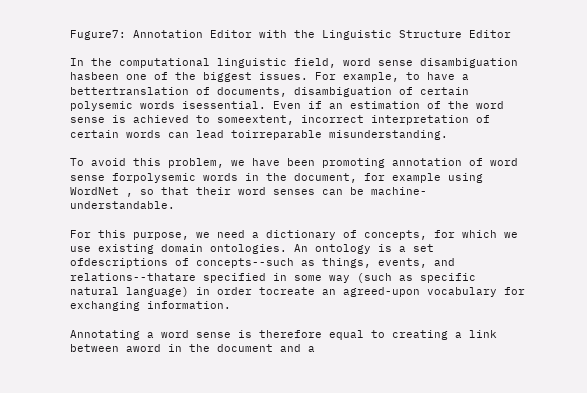Fugure7: Annotation Editor with the Linguistic Structure Editor

In the computational linguistic field, word sense disambiguation hasbeen one of the biggest issues. For example, to have a bettertranslation of documents, disambiguation of certain polysemic words isessential. Even if an estimation of the word sense is achieved to someextent, incorrect interpretation of certain words can lead toirreparable misunderstanding.

To avoid this problem, we have been promoting annotation of word sense forpolysemic words in the document, for example using WordNet , so that their word senses can be machine-understandable.

For this purpose, we need a dictionary of concepts, for which we use existing domain ontologies. An ontology is a set ofdescriptions of concepts--such as things, events, and relations--thatare specified in some way (such as specific natural language) in order tocreate an agreed-upon vocabulary for exchanging information.

Annotating a word sense is therefore equal to creating a link between aword in the document and a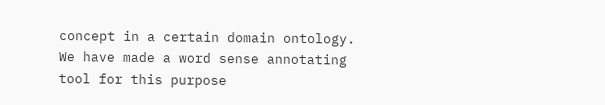concept in a certain domain ontology. We have made a word sense annotating tool for this purpose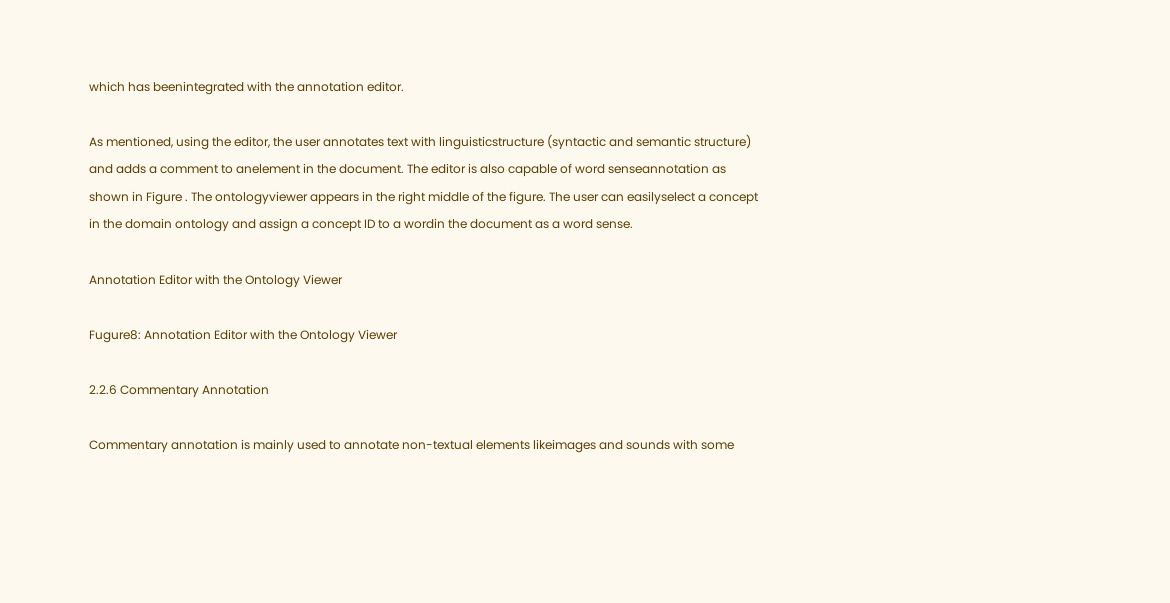which has beenintegrated with the annotation editor.

As mentioned, using the editor, the user annotates text with linguisticstructure (syntactic and semantic structure) and adds a comment to anelement in the document. The editor is also capable of word senseannotation as shown in Figure . The ontologyviewer appears in the right middle of the figure. The user can easilyselect a concept in the domain ontology and assign a concept ID to a wordin the document as a word sense.

Annotation Editor with the Ontology Viewer

Fugure8: Annotation Editor with the Ontology Viewer

2.2.6 Commentary Annotation

Commentary annotation is mainly used to annotate non-textual elements likeimages and sounds with some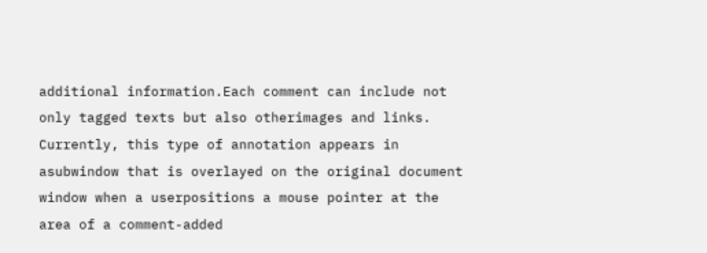additional information.Each comment can include not only tagged texts but also otherimages and links. Currently, this type of annotation appears in asubwindow that is overlayed on the original document window when a userpositions a mouse pointer at the area of a comment-added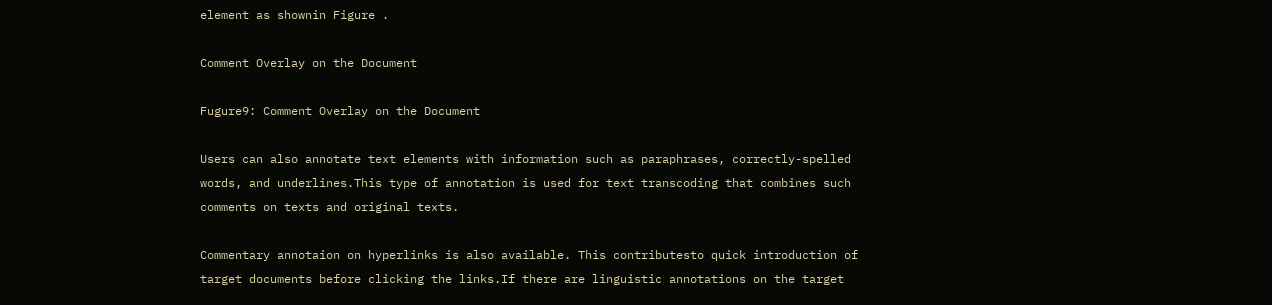element as shownin Figure .

Comment Overlay on the Document

Fugure9: Comment Overlay on the Document

Users can also annotate text elements with information such as paraphrases, correctly-spelled words, and underlines.This type of annotation is used for text transcoding that combines such comments on texts and original texts.

Commentary annotaion on hyperlinks is also available. This contributesto quick introduction of target documents before clicking the links.If there are linguistic annotations on the target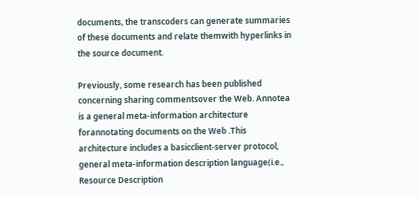documents, the transcoders can generate summaries of these documents and relate themwith hyperlinks in the source document.

Previously, some research has been published concerning sharing commentsover the Web. Annotea is a general meta-information architecture forannotating documents on the Web .This architecture includes a basicclient-server protocol, general meta-information description language(i.e., Resource Description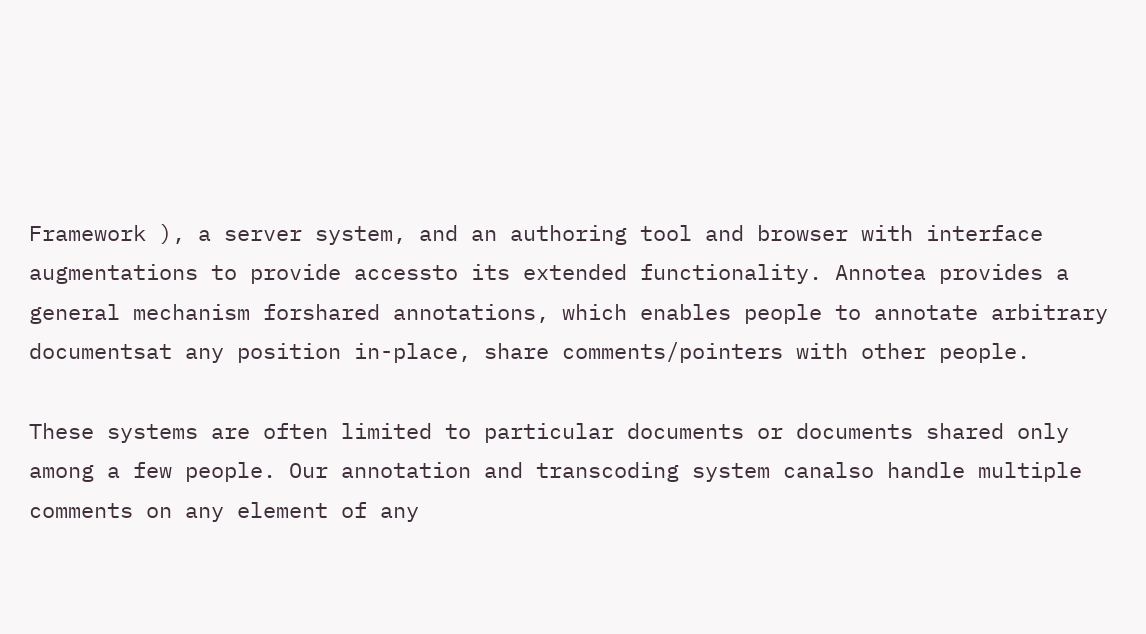Framework ), a server system, and an authoring tool and browser with interface augmentations to provide accessto its extended functionality. Annotea provides a general mechanism forshared annotations, which enables people to annotate arbitrary documentsat any position in-place, share comments/pointers with other people.

These systems are often limited to particular documents or documents shared only among a few people. Our annotation and transcoding system canalso handle multiple comments on any element of any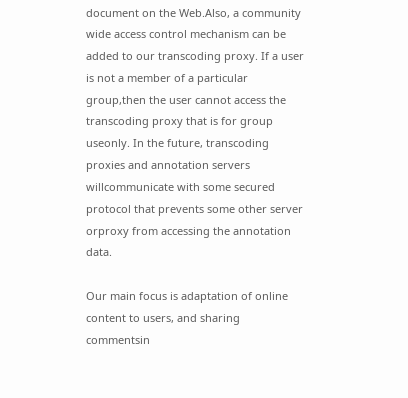document on the Web.Also, a community wide access control mechanism can be added to our transcoding proxy. If a user is not a member of a particular group,then the user cannot access the transcoding proxy that is for group useonly. In the future, transcoding proxies and annotation servers willcommunicate with some secured protocol that prevents some other server orproxy from accessing the annotation data.

Our main focus is adaptation of online content to users, and sharing commentsin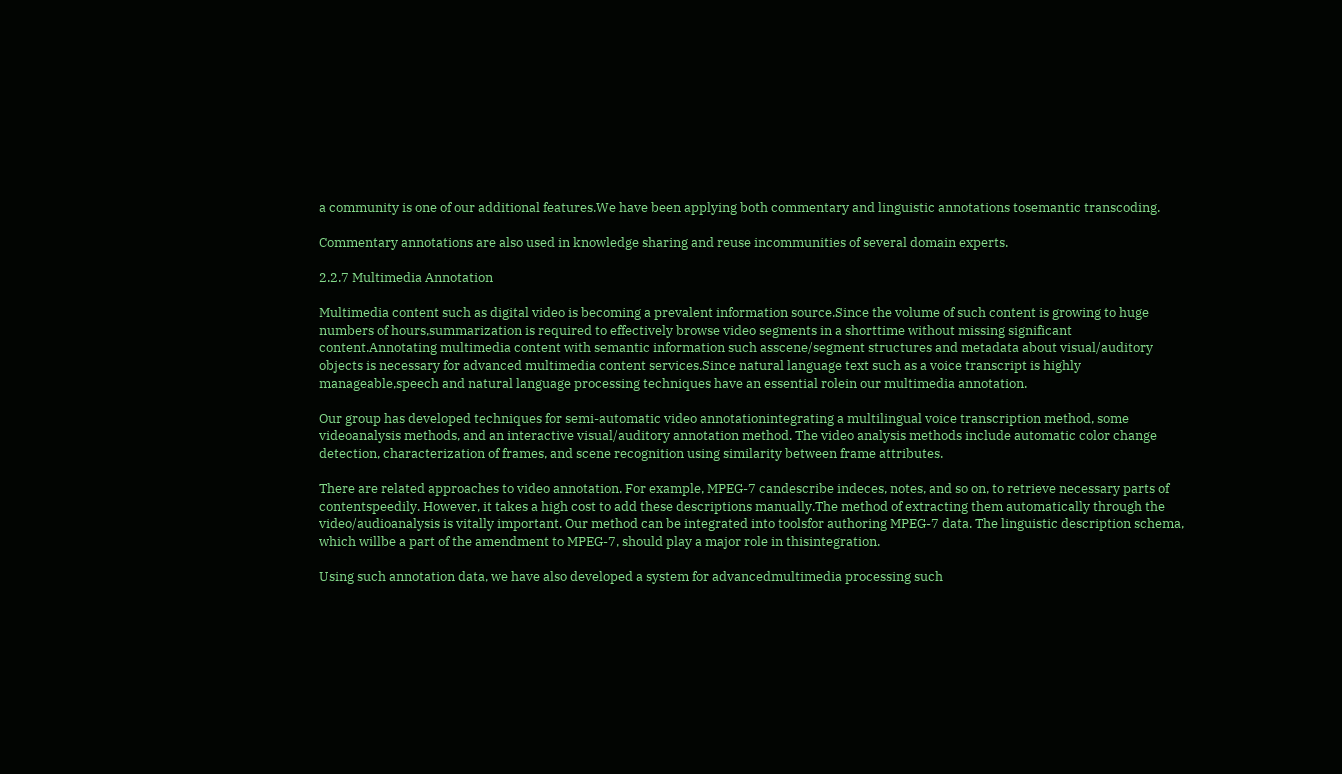a community is one of our additional features.We have been applying both commentary and linguistic annotations tosemantic transcoding.

Commentary annotations are also used in knowledge sharing and reuse incommunities of several domain experts.

2.2.7 Multimedia Annotation

Multimedia content such as digital video is becoming a prevalent information source.Since the volume of such content is growing to huge numbers of hours,summarization is required to effectively browse video segments in a shorttime without missing significant content.Annotating multimedia content with semantic information such asscene/segment structures and metadata about visual/auditory objects is necessary for advanced multimedia content services.Since natural language text such as a voice transcript is highly manageable,speech and natural language processing techniques have an essential rolein our multimedia annotation.

Our group has developed techniques for semi-automatic video annotationintegrating a multilingual voice transcription method, some videoanalysis methods, and an interactive visual/auditory annotation method. The video analysis methods include automatic color change detection, characterization of frames, and scene recognition using similarity between frame attributes.

There are related approaches to video annotation. For example, MPEG-7 candescribe indeces, notes, and so on, to retrieve necessary parts of contentspeedily. However, it takes a high cost to add these descriptions manually.The method of extracting them automatically through the video/audioanalysis is vitally important. Our method can be integrated into toolsfor authoring MPEG-7 data. The linguistic description schema, which willbe a part of the amendment to MPEG-7, should play a major role in thisintegration.

Using such annotation data, we have also developed a system for advancedmultimedia processing such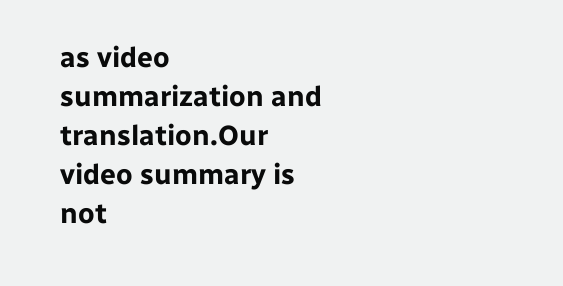as video summarization and translation.Our video summary is not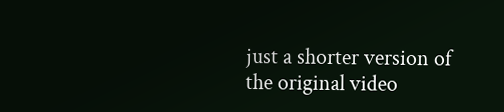just a shorter version of the original video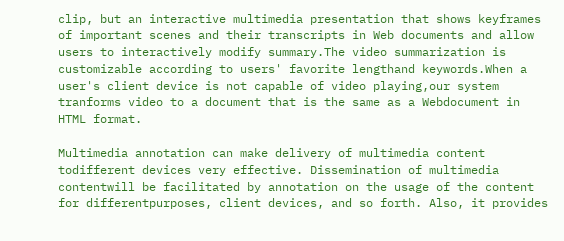clip, but an interactive multimedia presentation that shows keyframes of important scenes and their transcripts in Web documents and allow users to interactively modify summary.The video summarization is customizable according to users' favorite lengthand keywords.When a user's client device is not capable of video playing,our system tranforms video to a document that is the same as a Webdocument in HTML format.

Multimedia annotation can make delivery of multimedia content todifferent devices very effective. Dissemination of multimedia contentwill be facilitated by annotation on the usage of the content for differentpurposes, client devices, and so forth. Also, it provides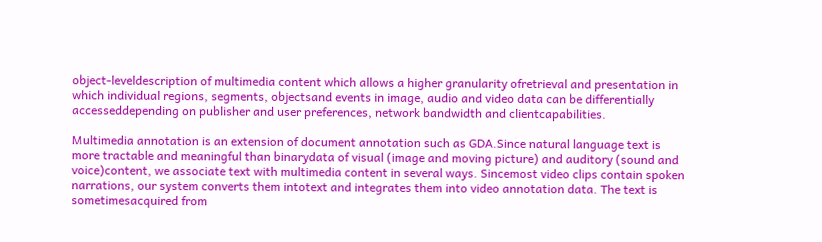object-leveldescription of multimedia content which allows a higher granularity ofretrieval and presentation in which individual regions, segments, objectsand events in image, audio and video data can be differentially accesseddepending on publisher and user preferences, network bandwidth and clientcapabilities.

Multimedia annotation is an extension of document annotation such as GDA.Since natural language text is more tractable and meaningful than binarydata of visual (image and moving picture) and auditory (sound and voice)content, we associate text with multimedia content in several ways. Sincemost video clips contain spoken narrations, our system converts them intotext and integrates them into video annotation data. The text is sometimesacquired from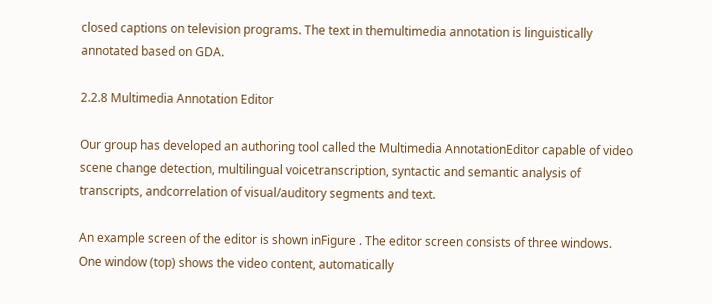closed captions on television programs. The text in themultimedia annotation is linguistically annotated based on GDA.

2.2.8 Multimedia Annotation Editor

Our group has developed an authoring tool called the Multimedia AnnotationEditor capable of video scene change detection, multilingual voicetranscription, syntactic and semantic analysis of transcripts, andcorrelation of visual/auditory segments and text.

An example screen of the editor is shown inFigure . The editor screen consists of three windows. One window (top) shows the video content, automatically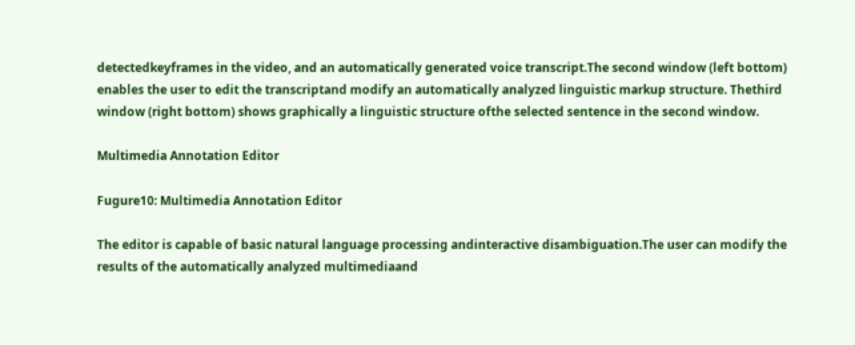detectedkeyframes in the video, and an automatically generated voice transcript.The second window (left bottom) enables the user to edit the transcriptand modify an automatically analyzed linguistic markup structure. Thethird window (right bottom) shows graphically a linguistic structure ofthe selected sentence in the second window.

Multimedia Annotation Editor

Fugure10: Multimedia Annotation Editor

The editor is capable of basic natural language processing andinteractive disambiguation.The user can modify the results of the automatically analyzed multimediaand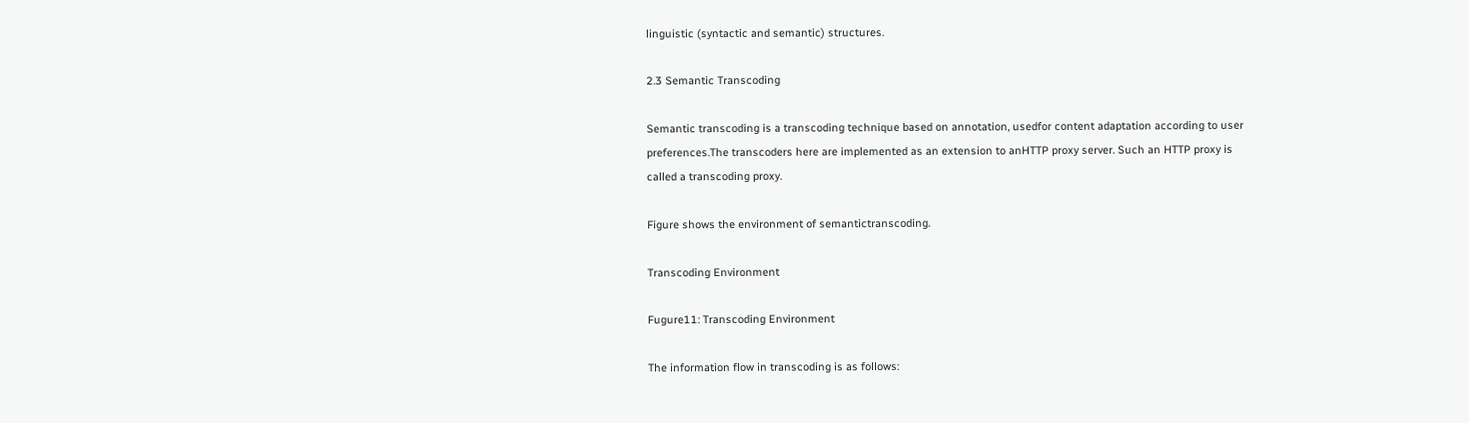linguistic (syntactic and semantic) structures.

2.3 Semantic Transcoding

Semantic transcoding is a transcoding technique based on annotation, usedfor content adaptation according to user preferences.The transcoders here are implemented as an extension to anHTTP proxy server. Such an HTTP proxy is called a transcoding proxy.

Figure shows the environment of semantictranscoding.

Transcoding Environment

Fugure11: Transcoding Environment

The information flow in transcoding is as follows: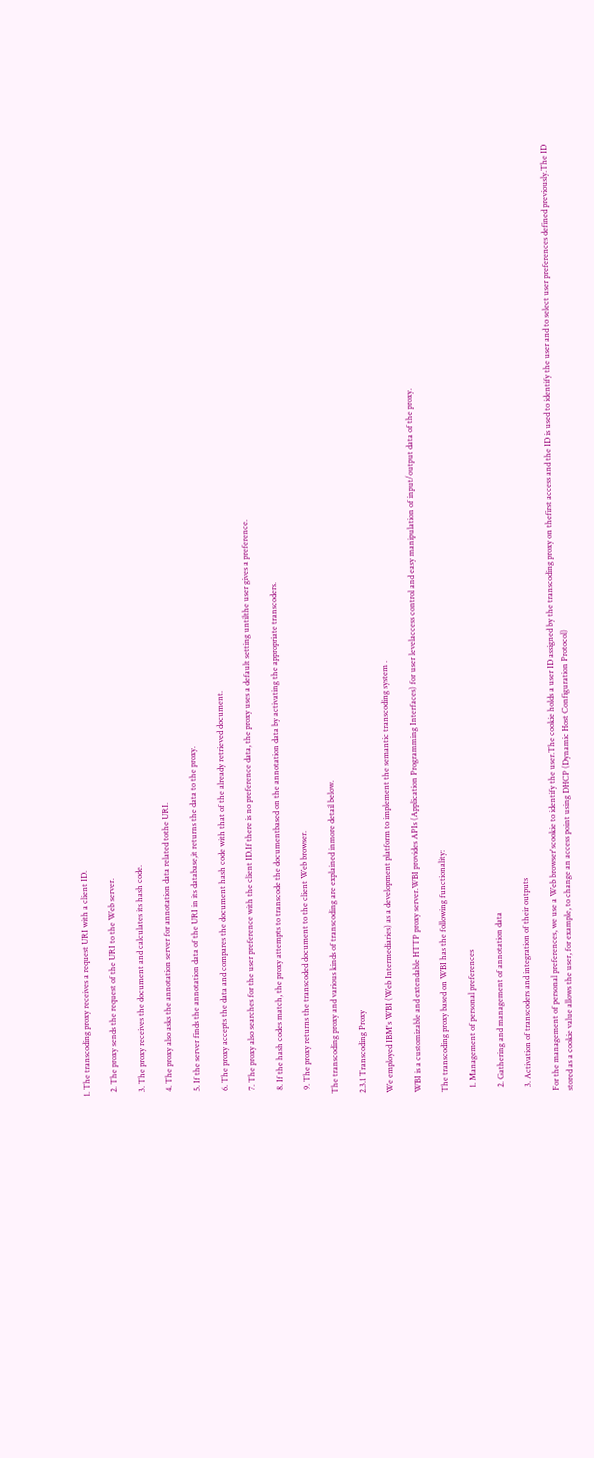1. The transcoding proxy receives a request URI with a client ID.

  2. The proxy sends the request of the URI to the Web server.

  3. The proxy receives the document and calculates its hash code.

  4. The proxy also asks the annotation server for annotation data related tothe URI.

  5. If the server finds the annotation data of the URI in its database,it returns the data to the proxy.

  6. The proxy accepts the data and compares the document hash code with that of the already retrieved document.

  7. The proxy also searches for the user preference with the client ID.If there is no preference data, the proxy uses a default setting untilthe user gives a preference.

  8. If the hash codes match, the proxy attempts to transcode the documentbased on the annotation data by activating the appropriate transcoders.

  9. The proxy returns the transcoded document to the client Web browser.

The transcoding proxy and various kinds of transcoding are explained inmore detail below.

2.3.1 Transcoding Proxy

We employed IBM's WBI (Web Intermediaries) as a development platform to implement the semantic transcoding system .

WBI is a customizable and extendable HTTP proxy server.WBI provides APIs (Application Programming Interfaces) for user levelaccess control and easy manipulation of input/output data of the proxy.

The transcoding proxy based on WBI has the following functionality:

  1. Management of personal preferences

  2. Gathering and management of annotation data

  3. Activation of transcoders and integration of their outputs

For the management of personal preferences, we use a Web browser'scookie to identify the user.The cookie holds a user ID assigned by the transcoding proxy on thefirst access and the ID is used to identify the user and to select user preferences defined previously.The ID stored as a cookie value allows the user, for example, to change an access point using DHCP (Dynamic Host Configuration Protocol)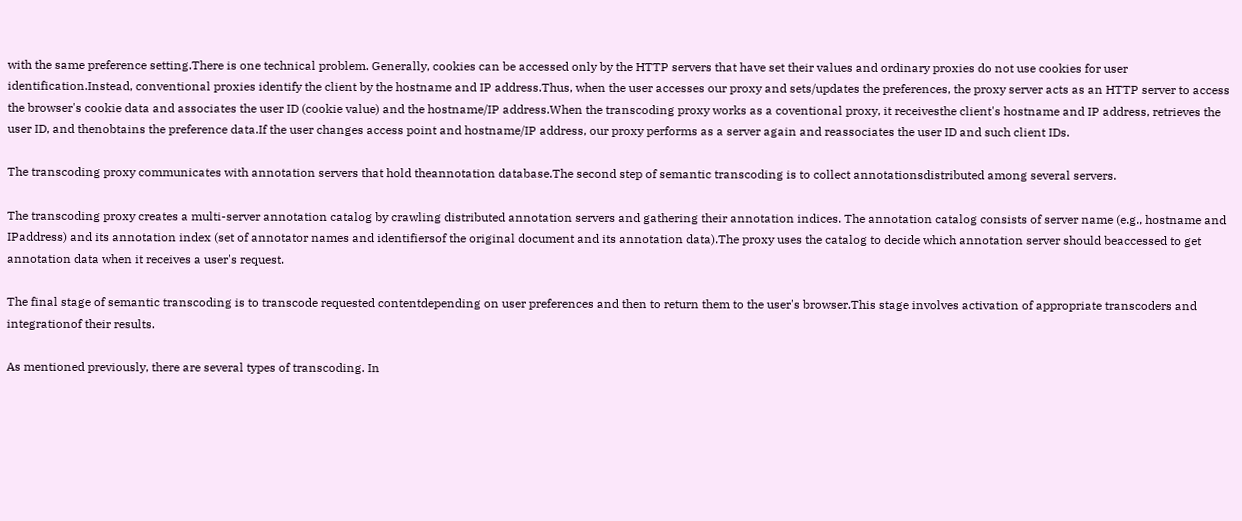with the same preference setting.There is one technical problem. Generally, cookies can be accessed only by the HTTP servers that have set their values and ordinary proxies do not use cookies for user identification.Instead, conventional proxies identify the client by the hostname and IP address.Thus, when the user accesses our proxy and sets/updates the preferences, the proxy server acts as an HTTP server to access the browser's cookie data and associates the user ID (cookie value) and the hostname/IP address.When the transcoding proxy works as a coventional proxy, it receivesthe client's hostname and IP address, retrieves the user ID, and thenobtains the preference data.If the user changes access point and hostname/IP address, our proxy performs as a server again and reassociates the user ID and such client IDs.

The transcoding proxy communicates with annotation servers that hold theannotation database.The second step of semantic transcoding is to collect annotationsdistributed among several servers.

The transcoding proxy creates a multi-server annotation catalog by crawling distributed annotation servers and gathering their annotation indices. The annotation catalog consists of server name (e.g., hostname and IPaddress) and its annotation index (set of annotator names and identifiersof the original document and its annotation data).The proxy uses the catalog to decide which annotation server should beaccessed to get annotation data when it receives a user's request.

The final stage of semantic transcoding is to transcode requested contentdepending on user preferences and then to return them to the user's browser.This stage involves activation of appropriate transcoders and integrationof their results.

As mentioned previously, there are several types of transcoding. In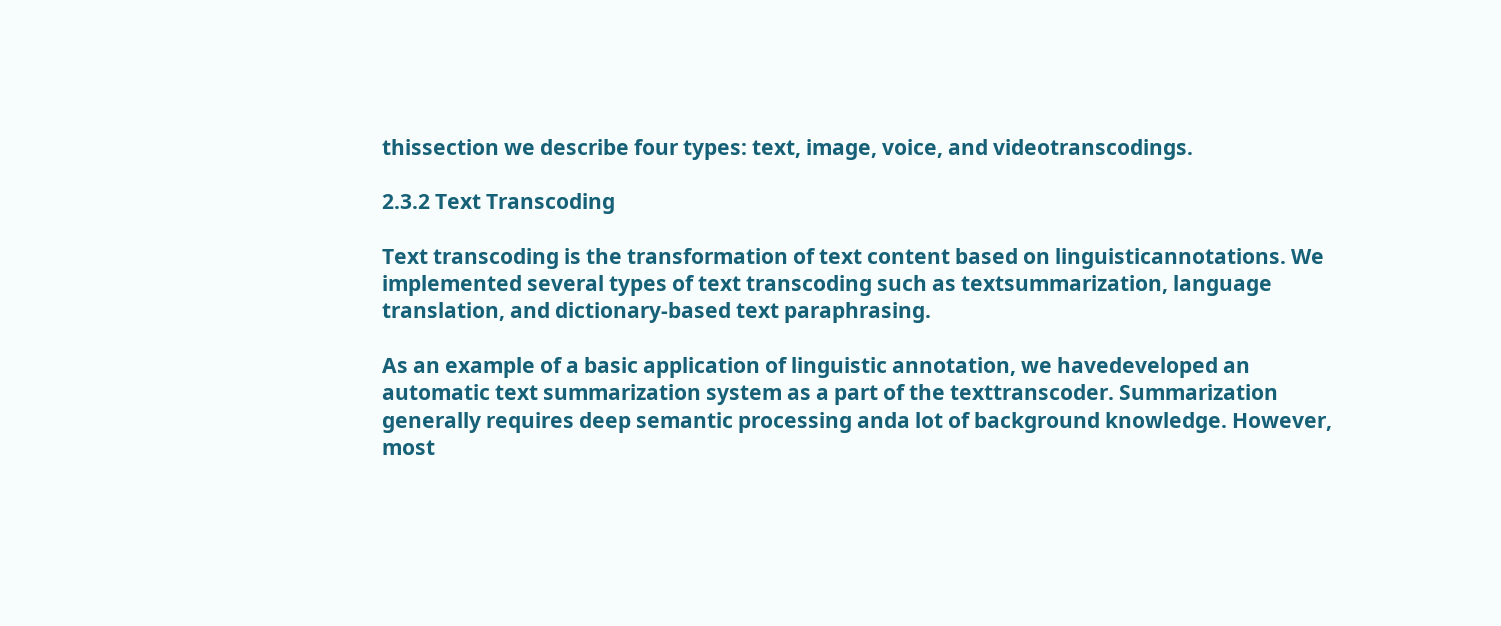thissection we describe four types: text, image, voice, and videotranscodings.

2.3.2 Text Transcoding

Text transcoding is the transformation of text content based on linguisticannotations. We implemented several types of text transcoding such as textsummarization, language translation, and dictionary-based text paraphrasing.

As an example of a basic application of linguistic annotation, we havedeveloped an automatic text summarization system as a part of the texttranscoder. Summarization generally requires deep semantic processing anda lot of background knowledge. However, most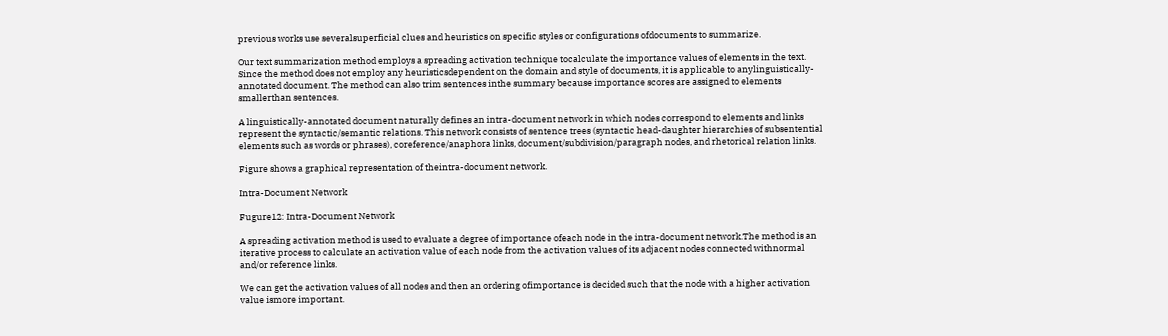previous works use severalsuperficial clues and heuristics on specific styles or configurations ofdocuments to summarize.

Our text summarization method employs a spreading activation technique tocalculate the importance values of elements in the text. Since the method does not employ any heuristicsdependent on the domain and style of documents, it is applicable to anylinguistically-annotated document. The method can also trim sentences inthe summary because importance scores are assigned to elements smallerthan sentences.

A linguistically-annotated document naturally defines an intra-document network in which nodes correspond to elements and links represent the syntactic/semantic relations. This network consists of sentence trees (syntactic head-daughter hierarchies of subsentential elements such as words or phrases), coreference/anaphora links, document/subdivision/paragraph nodes, and rhetorical relation links.

Figure shows a graphical representation of theintra-document network.

Intra-Document Network

Fugure12: Intra-Document Network

A spreading activation method is used to evaluate a degree of importance ofeach node in the intra-document network.The method is an iterative process to calculate an activation value of each node from the activation values of its adjacent nodes connected withnormal and/or reference links.

We can get the activation values of all nodes and then an ordering ofimportance is decided such that the node with a higher activation value ismore important.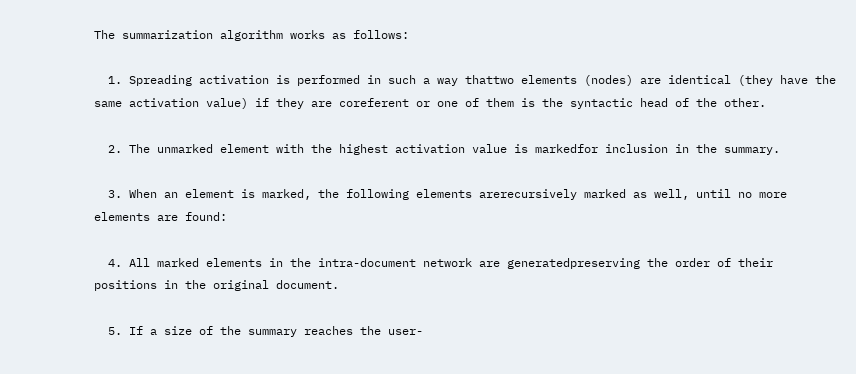The summarization algorithm works as follows:

  1. Spreading activation is performed in such a way thattwo elements (nodes) are identical (they have the same activation value) if they are coreferent or one of them is the syntactic head of the other.

  2. The unmarked element with the highest activation value is markedfor inclusion in the summary.

  3. When an element is marked, the following elements arerecursively marked as well, until no more elements are found:

  4. All marked elements in the intra-document network are generatedpreserving the order of their positions in the original document.

  5. If a size of the summary reaches the user-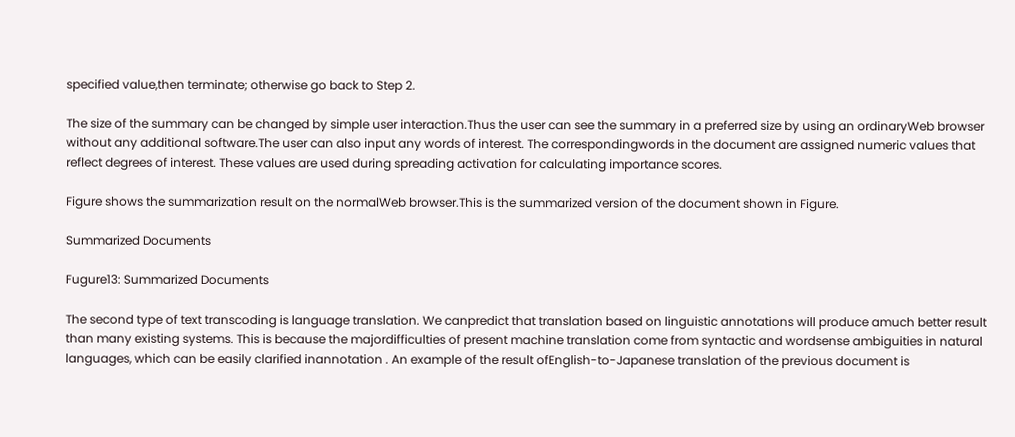specified value,then terminate; otherwise go back to Step 2.

The size of the summary can be changed by simple user interaction.Thus the user can see the summary in a preferred size by using an ordinaryWeb browser without any additional software.The user can also input any words of interest. The correspondingwords in the document are assigned numeric values that reflect degrees of interest. These values are used during spreading activation for calculating importance scores.

Figure shows the summarization result on the normalWeb browser.This is the summarized version of the document shown in Figure.

Summarized Documents

Fugure13: Summarized Documents

The second type of text transcoding is language translation. We canpredict that translation based on linguistic annotations will produce amuch better result than many existing systems. This is because the majordifficulties of present machine translation come from syntactic and wordsense ambiguities in natural languages, which can be easily clarified inannotation . An example of the result ofEnglish-to-Japanese translation of the previous document is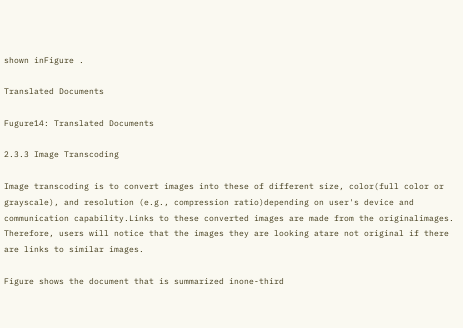shown inFigure .

Translated Documents

Fugure14: Translated Documents

2.3.3 Image Transcoding

Image transcoding is to convert images into these of different size, color(full color or grayscale), and resolution (e.g., compression ratio)depending on user's device and communication capability.Links to these converted images are made from the originalimages. Therefore, users will notice that the images they are looking atare not original if there are links to similar images.

Figure shows the document that is summarized inone-third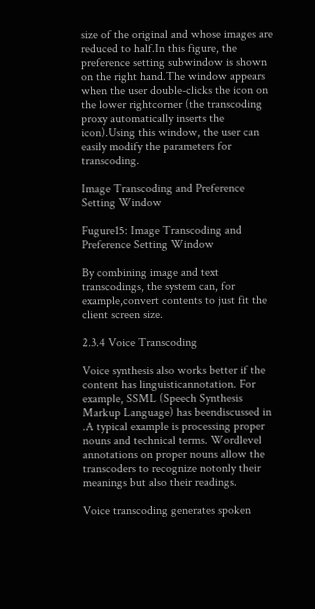size of the original and whose images are reduced to half.In this figure, the preference setting subwindow is shown on the right hand.The window appears when the user double-clicks the icon on the lower rightcorner (the transcoding proxy automatically inserts the icon).Using this window, the user can easily modify the parameters for transcoding.

Image Transcoding and Preference Setting Window

Fugure15: Image Transcoding and Preference Setting Window

By combining image and text transcodings, the system can, for example,convert contents to just fit the client screen size.

2.3.4 Voice Transcoding

Voice synthesis also works better if the content has linguisticannotation. For example, SSML (Speech Synthesis Markup Language) has beendiscussed in .A typical example is processing proper nouns and technical terms. Wordlevel annotations on proper nouns allow the transcoders to recognize notonly their meanings but also their readings.

Voice transcoding generates spoken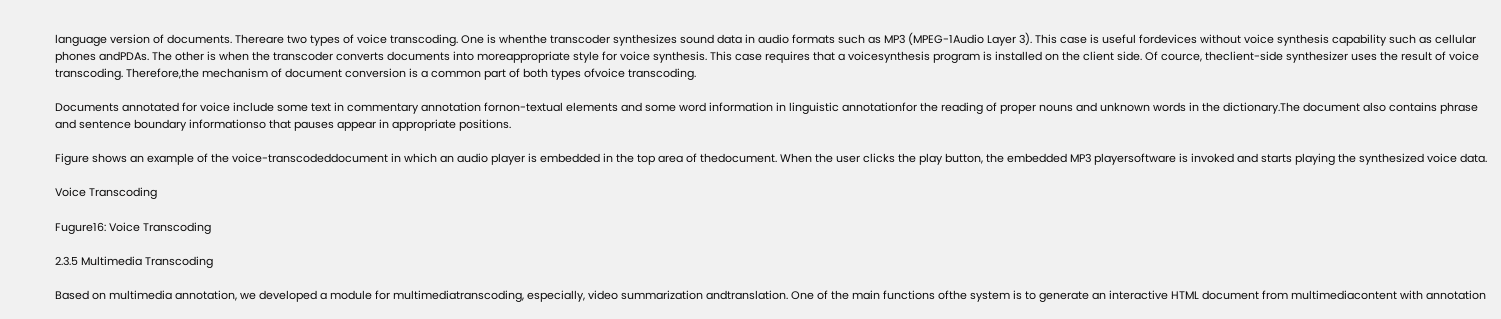language version of documents. Thereare two types of voice transcoding. One is whenthe transcoder synthesizes sound data in audio formats such as MP3 (MPEG-1Audio Layer 3). This case is useful fordevices without voice synthesis capability such as cellular phones andPDAs. The other is when the transcoder converts documents into moreappropriate style for voice synthesis. This case requires that a voicesynthesis program is installed on the client side. Of cource, theclient-side synthesizer uses the result of voice transcoding. Therefore,the mechanism of document conversion is a common part of both types ofvoice transcoding.

Documents annotated for voice include some text in commentary annotation fornon-textual elements and some word information in linguistic annotationfor the reading of proper nouns and unknown words in the dictionary.The document also contains phrase and sentence boundary informationso that pauses appear in appropriate positions.

Figure shows an example of the voice-transcodeddocument in which an audio player is embedded in the top area of thedocument. When the user clicks the play button, the embedded MP3 playersoftware is invoked and starts playing the synthesized voice data.

Voice Transcoding

Fugure16: Voice Transcoding

2.3.5 Multimedia Transcoding

Based on multimedia annotation, we developed a module for multimediatranscoding, especially, video summarization andtranslation. One of the main functions ofthe system is to generate an interactive HTML document from multimediacontent with annotation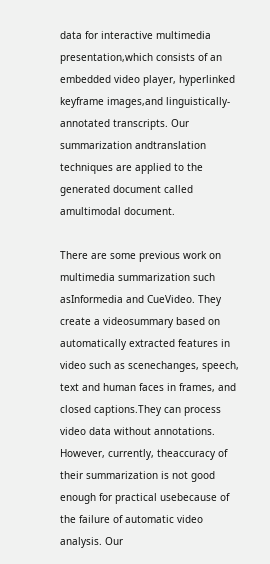data for interactive multimedia presentation,which consists of an embedded video player, hyperlinked keyframe images,and linguistically-annotated transcripts. Our summarization andtranslation techniques are applied to the generated document called amultimodal document.

There are some previous work on multimedia summarization such asInformedia and CueVideo. They create a videosummary based on automatically extracted features in video such as scenechanges, speech, text and human faces in frames, and closed captions.They can process video data without annotations. However, currently, theaccuracy of their summarization is not good enough for practical usebecause of the failure of automatic video analysis. Our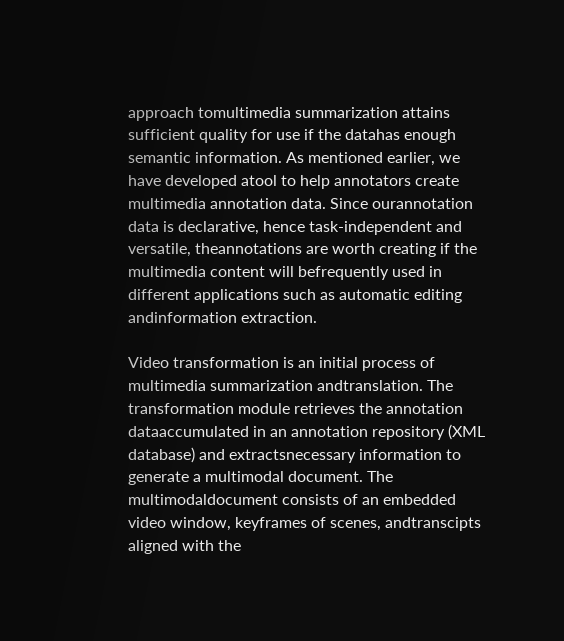approach tomultimedia summarization attains sufficient quality for use if the datahas enough semantic information. As mentioned earlier, we have developed atool to help annotators create multimedia annotation data. Since ourannotation data is declarative, hence task-independent and versatile, theannotations are worth creating if the multimedia content will befrequently used in different applications such as automatic editing andinformation extraction.

Video transformation is an initial process of multimedia summarization andtranslation. The transformation module retrieves the annotation dataaccumulated in an annotation repository (XML database) and extractsnecessary information to generate a multimodal document. The multimodaldocument consists of an embedded video window, keyframes of scenes, andtranscipts aligned with the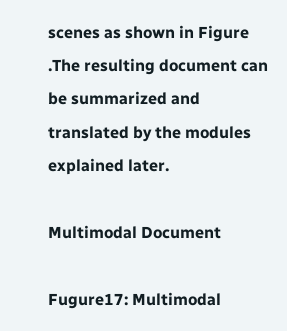scenes as shown in Figure .The resulting document can be summarized and translated by the modules explained later.

Multimodal Document

Fugure17: Multimodal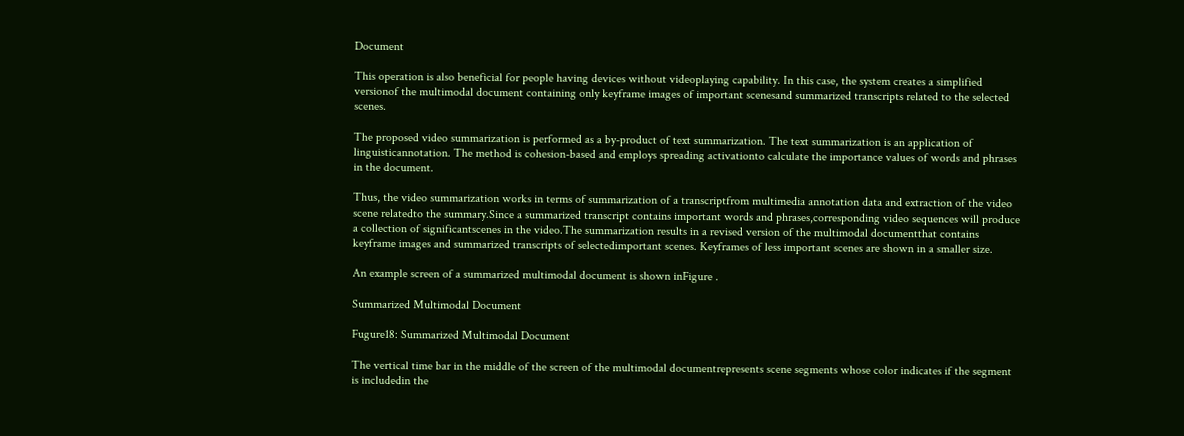Document

This operation is also beneficial for people having devices without videoplaying capability. In this case, the system creates a simplified versionof the multimodal document containing only keyframe images of important scenesand summarized transcripts related to the selected scenes.

The proposed video summarization is performed as a by-product of text summarization. The text summarization is an application of linguisticannotation. The method is cohesion-based and employs spreading activationto calculate the importance values of words and phrases in the document.

Thus, the video summarization works in terms of summarization of a transcriptfrom multimedia annotation data and extraction of the video scene relatedto the summary.Since a summarized transcript contains important words and phrases,corresponding video sequences will produce a collection of significantscenes in the video.The summarization results in a revised version of the multimodal documentthat contains keyframe images and summarized transcripts of selectedimportant scenes. Keyframes of less important scenes are shown in a smaller size.

An example screen of a summarized multimodal document is shown inFigure .

Summarized Multimodal Document

Fugure18: Summarized Multimodal Document

The vertical time bar in the middle of the screen of the multimodal documentrepresents scene segments whose color indicates if the segment is includedin the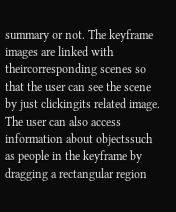summary or not. The keyframe images are linked with theircorresponding scenes so that the user can see the scene by just clickingits related image. The user can also access information about objectssuch as people in the keyframe by dragging a rectangular region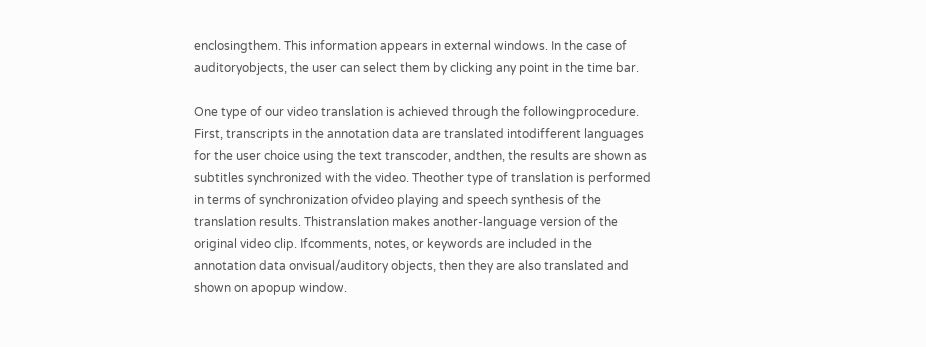enclosingthem. This information appears in external windows. In the case of auditoryobjects, the user can select them by clicking any point in the time bar.

One type of our video translation is achieved through the followingprocedure. First, transcripts in the annotation data are translated intodifferent languages for the user choice using the text transcoder, andthen, the results are shown as subtitles synchronized with the video. Theother type of translation is performed in terms of synchronization ofvideo playing and speech synthesis of the translation results. Thistranslation makes another-language version of the original video clip. Ifcomments, notes, or keywords are included in the annotation data onvisual/auditory objects, then they are also translated and shown on apopup window.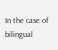In the case of bilingual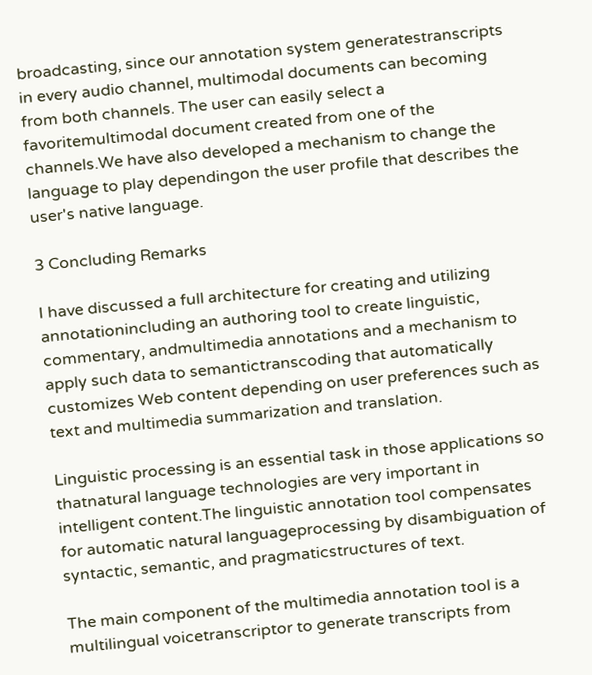broadcasting, since our annotation system generatestranscripts in every audio channel, multimodal documents can becoming from both channels. The user can easily select a favoritemultimodal document created from one of the channels.We have also developed a mechanism to change the language to play dependingon the user profile that describes the user's native language.

3 Concluding Remarks

I have discussed a full architecture for creating and utilizing annotationincluding an authoring tool to create linguistic, commentary, andmultimedia annotations and a mechanism to apply such data to semantictranscoding that automatically customizes Web content depending on user preferences such as text and multimedia summarization and translation.

Linguistic processing is an essential task in those applications so thatnatural language technologies are very important in intelligent content.The linguistic annotation tool compensates for automatic natural languageprocessing by disambiguation of syntactic, semantic, and pragmaticstructures of text.

The main component of the multimedia annotation tool is a multilingual voicetranscriptor to generate transcripts from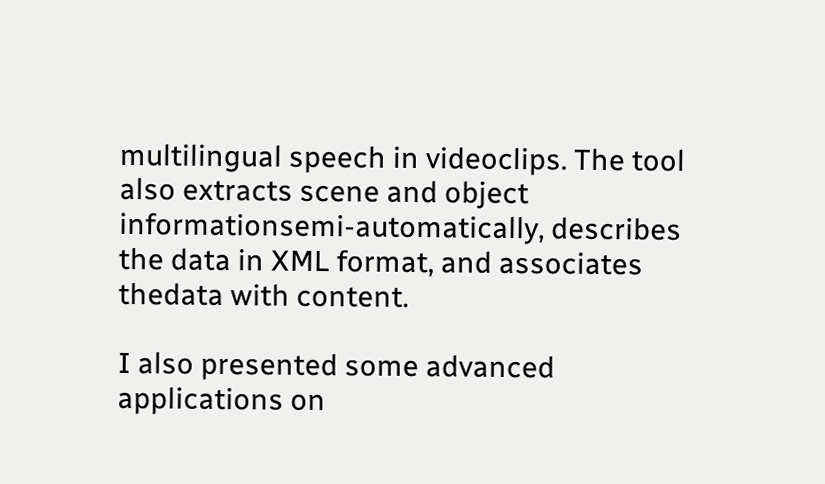multilingual speech in videoclips. The tool also extracts scene and object informationsemi-automatically, describes the data in XML format, and associates thedata with content.

I also presented some advanced applications on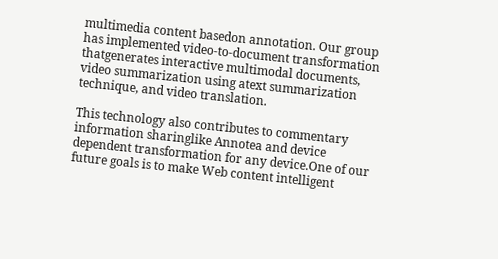multimedia content basedon annotation. Our group has implemented video-to-document transformation thatgenerates interactive multimodal documents, video summarization using atext summarization technique, and video translation.

This technology also contributes to commentary information sharinglike Annotea and device dependent transformation for any device.One of our future goals is to make Web content intelligent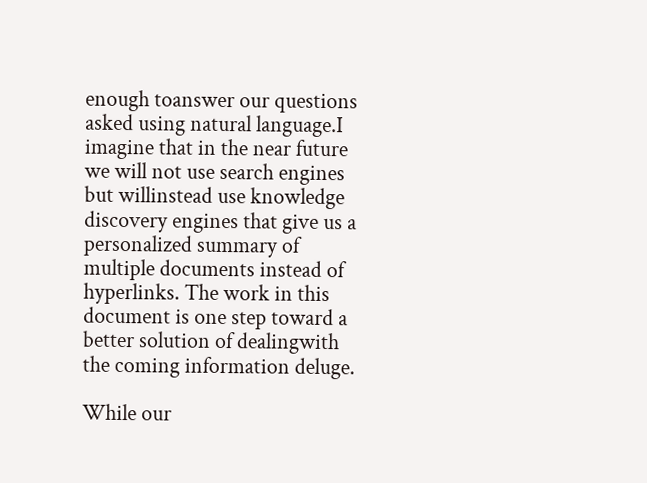enough toanswer our questions asked using natural language.I imagine that in the near future we will not use search engines but willinstead use knowledge discovery engines that give us a personalized summary of multiple documents instead of hyperlinks. The work in this document is one step toward a better solution of dealingwith the coming information deluge.

While our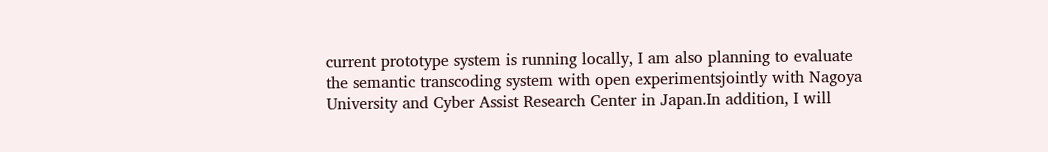current prototype system is running locally, I am also planning to evaluate the semantic transcoding system with open experimentsjointly with Nagoya University and Cyber Assist Research Center in Japan.In addition, I will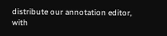distribute our annotation editor, with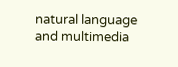natural language and multimedia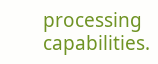processing capabilities.